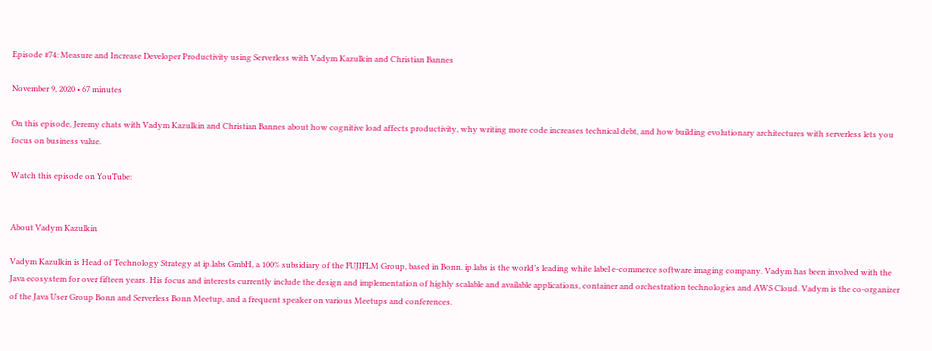Episode #74: Measure and Increase Developer Productivity using Serverless with Vadym Kazulkin and Christian Bannes

November 9, 2020 • 67 minutes

On this episode, Jeremy chats with Vadym Kazulkin and Christian Bannes about how cognitive load affects productivity, why writing more code increases technical debt, and how building evolutionary architectures with serverless lets you focus on business value.

Watch this episode on YouTube:


About Vadym Kazulkin

Vadym Kazulkin is Head of Technology Strategy at ip.labs GmbH, a 100% subsidiary of the FUJIFLM Group, based in Bonn. ip.labs is the world’s leading white label e-commerce software imaging company. Vadym has been involved with the Java ecosystem for over fifteen years. His focus and interests currently include the design and implementation of highly scalable and available applications, container and orchestration technologies and AWS Cloud. Vadym is the co-organizer of the Java User Group Bonn and Serverless Bonn Meetup, and a frequent speaker on various Meetups and conferences.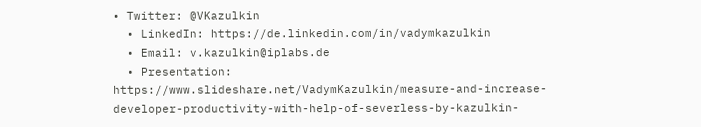• Twitter: @VKazulkin
  • LinkedIn: https://de.linkedin.com/in/vadymkazulkin
  • Email: v.kazulkin@iplabs.de
  • Presentation: https://www.slideshare.net/VadymKazulkin/measure-and-increase-developer-productivity-with-help-of-severless-by-kazulkin-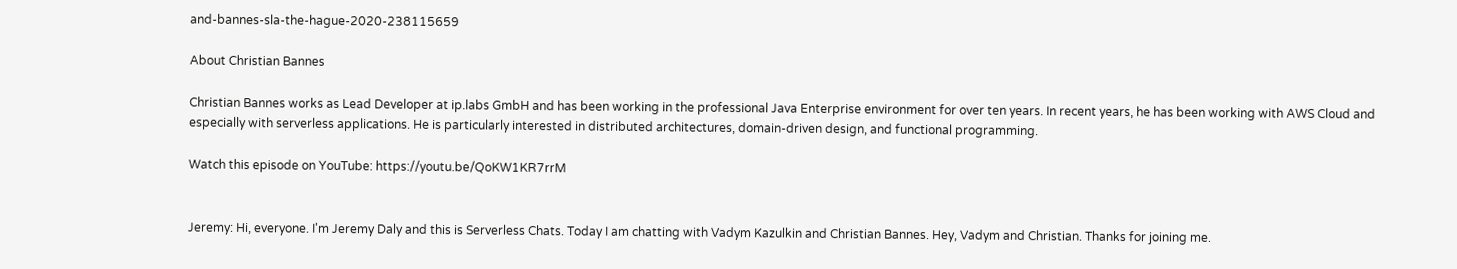and-bannes-sla-the-hague-2020-238115659

About Christian Bannes

Christian Bannes works as Lead Developer at ip.labs GmbH and has been working in the professional Java Enterprise environment for over ten years. In recent years, he has been working with AWS Cloud and especially with serverless applications. He is particularly interested in distributed architectures, domain-driven design, and functional programming.

Watch this episode on YouTube: https://youtu.be/QoKW1KR7rrM


Jeremy: Hi, everyone. I'm Jeremy Daly and this is Serverless Chats. Today I am chatting with Vadym Kazulkin and Christian Bannes. Hey, Vadym and Christian. Thanks for joining me.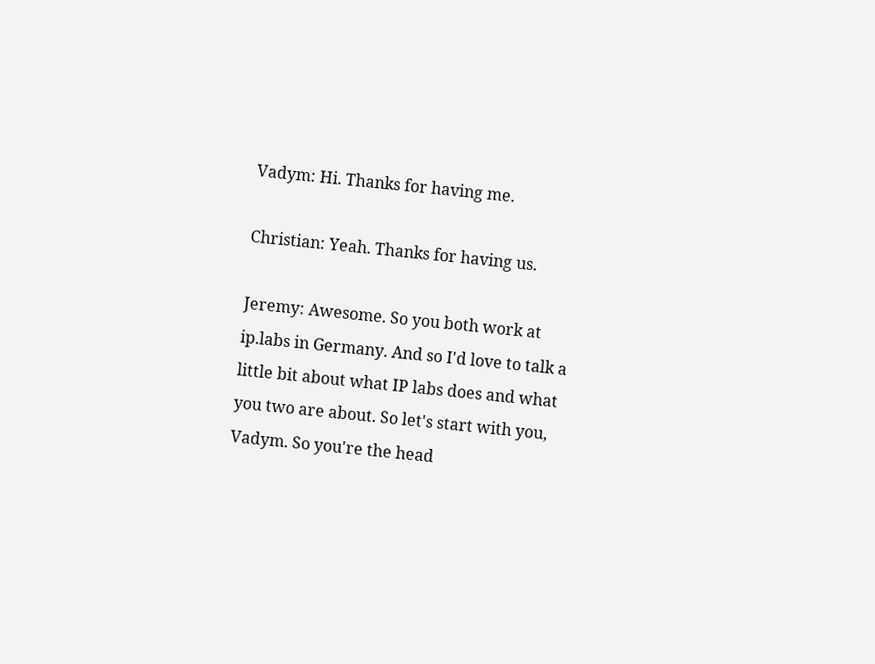Vadym: Hi. Thanks for having me.

Christian: Yeah. Thanks for having us.

Jeremy: Awesome. So you both work at ip.labs in Germany. And so I'd love to talk a little bit about what IP labs does and what you two are about. So let's start with you, Vadym. So you're the head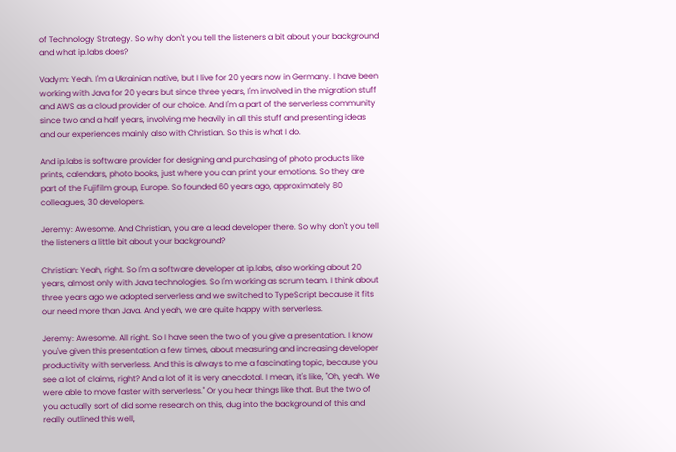of Technology Strategy. So why don't you tell the listeners a bit about your background and what ip.labs does?

Vadym: Yeah. I'm a Ukrainian native, but I live for 20 years now in Germany. I have been working with Java for 20 years but since three years, I'm involved in the migration stuff and AWS as a cloud provider of our choice. And I'm a part of the serverless community since two and a half years, involving me heavily in all this stuff and presenting ideas and our experiences mainly also with Christian. So this is what I do.

And ip.labs is software provider for designing and purchasing of photo products like prints, calendars, photo books, just where you can print your emotions. So they are part of the Fujifilm group, Europe. So founded 60 years ago, approximately 80 colleagues, 30 developers.

Jeremy: Awesome. And Christian, you are a lead developer there. So why don't you tell the listeners a little bit about your background?

Christian: Yeah, right. So I'm a software developer at ip.labs, also working about 20 years, almost only with Java technologies. So I'm working as scrum team. I think about three years ago we adopted serverless and we switched to TypeScript because it fits our need more than Java. And yeah, we are quite happy with serverless.

Jeremy: Awesome. All right. So I have seen the two of you give a presentation. I know you've given this presentation a few times, about measuring and increasing developer productivity with serverless. And this is always to me a fascinating topic, because you see a lot of claims, right? And a lot of it is very anecdotal. I mean, it's like, "Oh, yeah. We were able to move faster with serverless." Or you hear things like that. But the two of you actually sort of did some research on this, dug into the background of this and really outlined this well,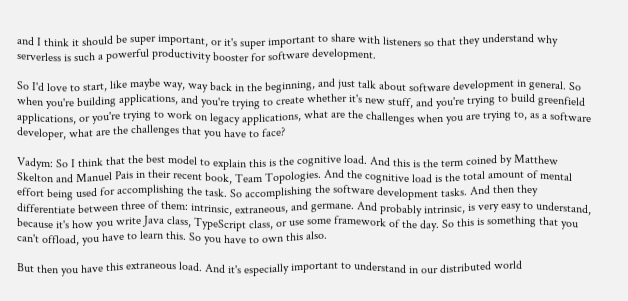and I think it should be super important, or it's super important to share with listeners so that they understand why serverless is such a powerful productivity booster for software development.

So I'd love to start, like maybe way, way back in the beginning, and just talk about software development in general. So when you're building applications, and you're trying to create whether it's new stuff, and you're trying to build greenfield applications, or you're trying to work on legacy applications, what are the challenges when you are trying to, as a software developer, what are the challenges that you have to face?

Vadym: So I think that the best model to explain this is the cognitive load. And this is the term coined by Matthew Skelton and Manuel Pais in their recent book, Team Topologies. And the cognitive load is the total amount of mental effort being used for accomplishing the task. So accomplishing the software development tasks. And then they differentiate between three of them: intrinsic, extraneous, and germane. And probably intrinsic, is very easy to understand, because it's how you write Java class, TypeScript class, or use some framework of the day. So this is something that you can't offload, you have to learn this. So you have to own this also.

But then you have this extraneous load. And it's especially important to understand in our distributed world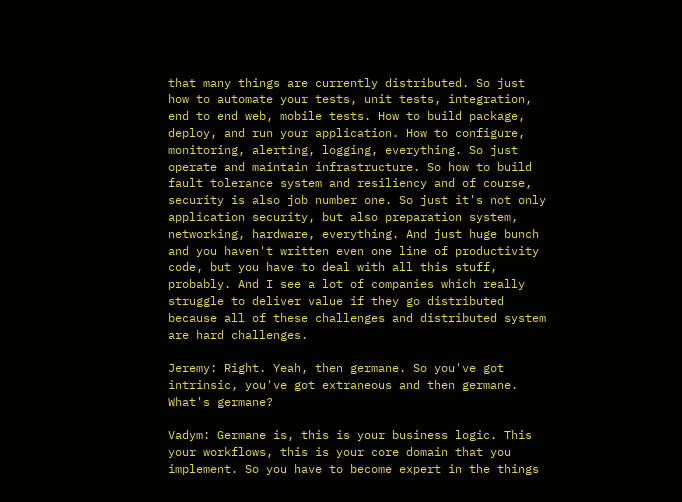that many things are currently distributed. So just how to automate your tests, unit tests, integration, end to end web, mobile tests. How to build package, deploy, and run your application. How to configure, monitoring, alerting, logging, everything. So just operate and maintain infrastructure. So how to build fault tolerance system and resiliency and of course, security is also job number one. So just it's not only application security, but also preparation system, networking, hardware, everything. And just huge bunch and you haven't written even one line of productivity code, but you have to deal with all this stuff, probably. And I see a lot of companies which really struggle to deliver value if they go distributed because all of these challenges and distributed system are hard challenges.

Jeremy: Right. Yeah, then germane. So you've got intrinsic, you've got extraneous and then germane. What's germane?

Vadym: Germane is, this is your business logic. This your workflows, this is your core domain that you implement. So you have to become expert in the things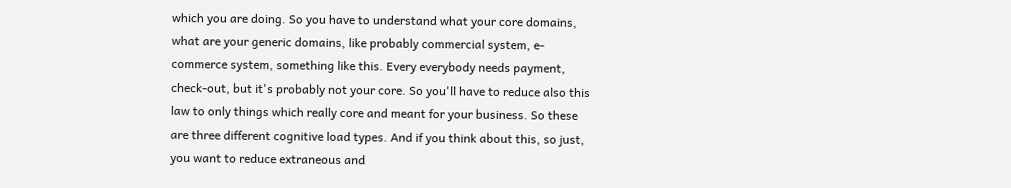which you are doing. So you have to understand what your core domains, what are your generic domains, like probably commercial system, e-commerce system, something like this. Every everybody needs payment, check-out, but it's probably not your core. So you'll have to reduce also this law to only things which really core and meant for your business. So these are three different cognitive load types. And if you think about this, so just, you want to reduce extraneous and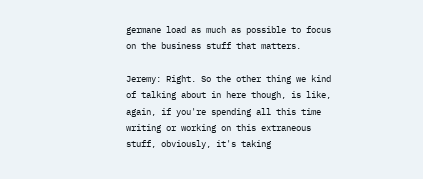germane load as much as possible to focus on the business stuff that matters.

Jeremy: Right. So the other thing we kind of talking about in here though, is like, again, if you're spending all this time writing or working on this extraneous stuff, obviously, it's taking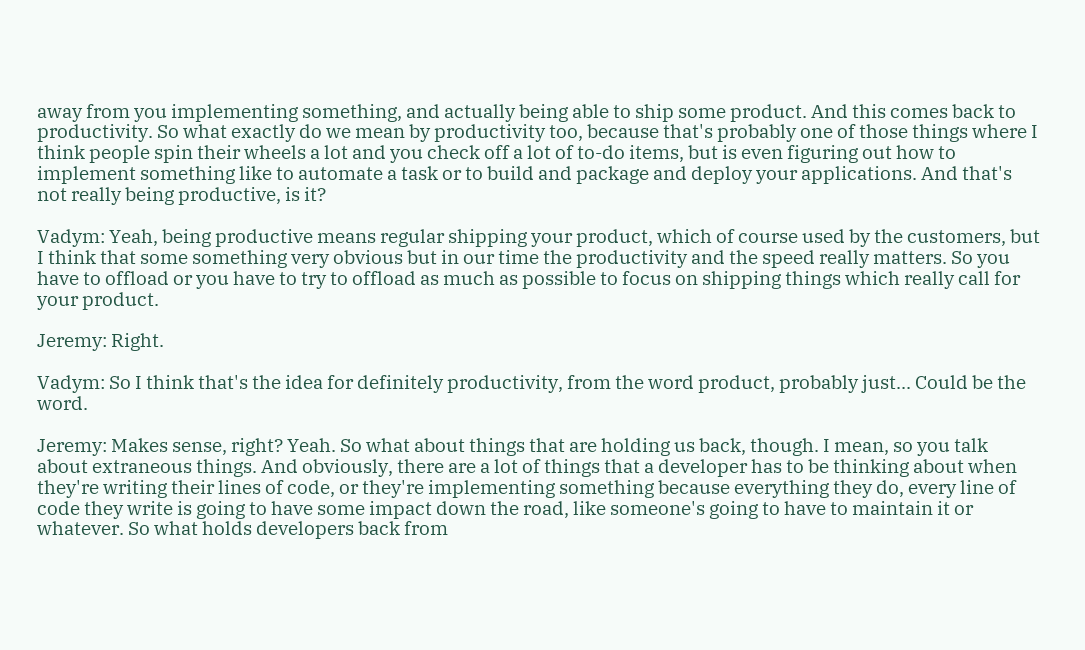away from you implementing something, and actually being able to ship some product. And this comes back to productivity. So what exactly do we mean by productivity too, because that's probably one of those things where I think people spin their wheels a lot and you check off a lot of to-do items, but is even figuring out how to implement something like to automate a task or to build and package and deploy your applications. And that's not really being productive, is it?

Vadym: Yeah, being productive means regular shipping your product, which of course used by the customers, but I think that some something very obvious but in our time the productivity and the speed really matters. So you have to offload or you have to try to offload as much as possible to focus on shipping things which really call for your product.

Jeremy: Right.

Vadym: So I think that's the idea for definitely productivity, from the word product, probably just... Could be the word.

Jeremy: Makes sense, right? Yeah. So what about things that are holding us back, though. I mean, so you talk about extraneous things. And obviously, there are a lot of things that a developer has to be thinking about when they're writing their lines of code, or they're implementing something because everything they do, every line of code they write is going to have some impact down the road, like someone's going to have to maintain it or whatever. So what holds developers back from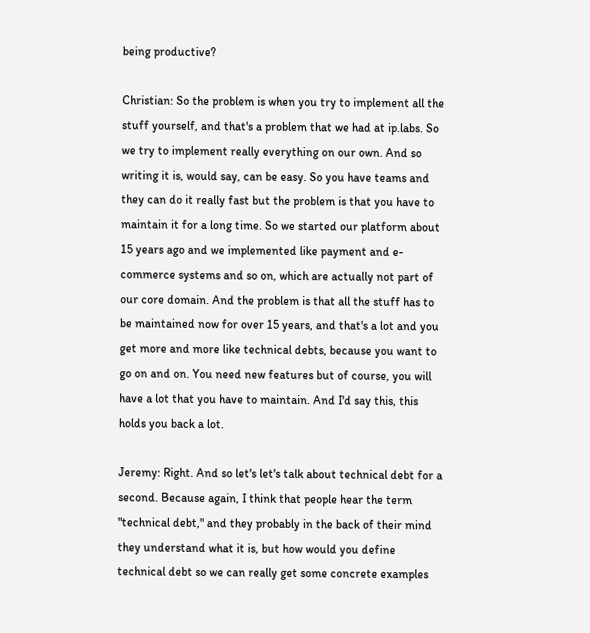being productive?

Christian: So the problem is when you try to implement all the stuff yourself, and that's a problem that we had at ip.labs. So we try to implement really everything on our own. And so writing it is, would say, can be easy. So you have teams and they can do it really fast but the problem is that you have to maintain it for a long time. So we started our platform about 15 years ago and we implemented like payment and e-commerce systems and so on, which are actually not part of our core domain. And the problem is that all the stuff has to be maintained now for over 15 years, and that's a lot and you get more and more like technical debts, because you want to go on and on. You need new features but of course, you will have a lot that you have to maintain. And I'd say this, this holds you back a lot.

Jeremy: Right. And so let's let's talk about technical debt for a second. Because again, I think that people hear the term "technical debt," and they probably in the back of their mind they understand what it is, but how would you define technical debt so we can really get some concrete examples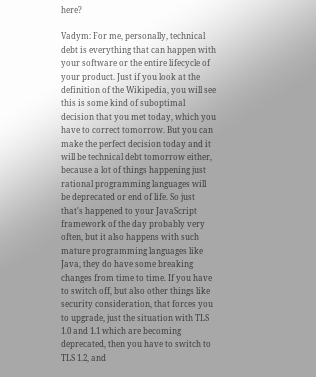here?

Vadym: For me, personally, technical debt is everything that can happen with your software or the entire lifecycle of your product. Just if you look at the definition of the Wikipedia, you will see this is some kind of suboptimal decision that you met today, which you have to correct tomorrow. But you can make the perfect decision today and it will be technical debt tomorrow either, because a lot of things happening just rational programming languages will be deprecated or end of life. So just that's happened to your JavaScript framework of the day probably very often, but it also happens with such mature programming languages like Java, they do have some breaking changes from time to time. If you have to switch off, but also other things like security consideration, that forces you to upgrade, just the situation with TLS 1.0 and 1.1 which are becoming deprecated, then you have to switch to TLS 1.2, and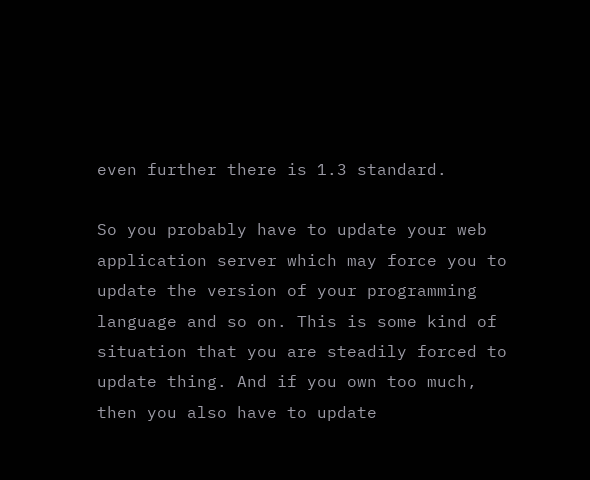even further there is 1.3 standard.

So you probably have to update your web application server which may force you to update the version of your programming language and so on. This is some kind of situation that you are steadily forced to update thing. And if you own too much, then you also have to update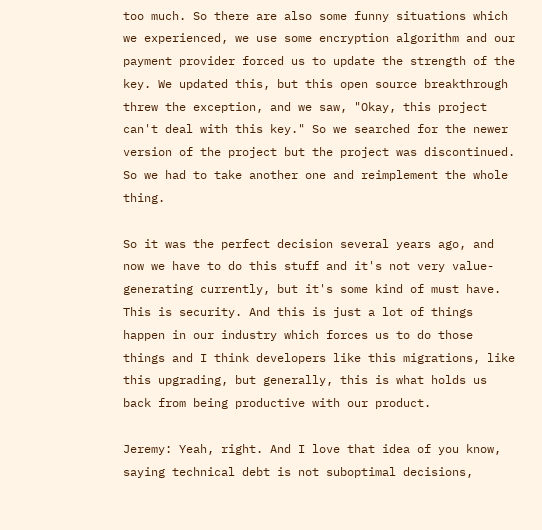too much. So there are also some funny situations which we experienced, we use some encryption algorithm and our payment provider forced us to update the strength of the key. We updated this, but this open source breakthrough threw the exception, and we saw, "Okay, this project can't deal with this key." So we searched for the newer version of the project but the project was discontinued. So we had to take another one and reimplement the whole thing.

So it was the perfect decision several years ago, and now we have to do this stuff and it's not very value-generating currently, but it's some kind of must have. This is security. And this is just a lot of things happen in our industry which forces us to do those things and I think developers like this migrations, like this upgrading, but generally, this is what holds us back from being productive with our product.

Jeremy: Yeah, right. And I love that idea of you know, saying technical debt is not suboptimal decisions,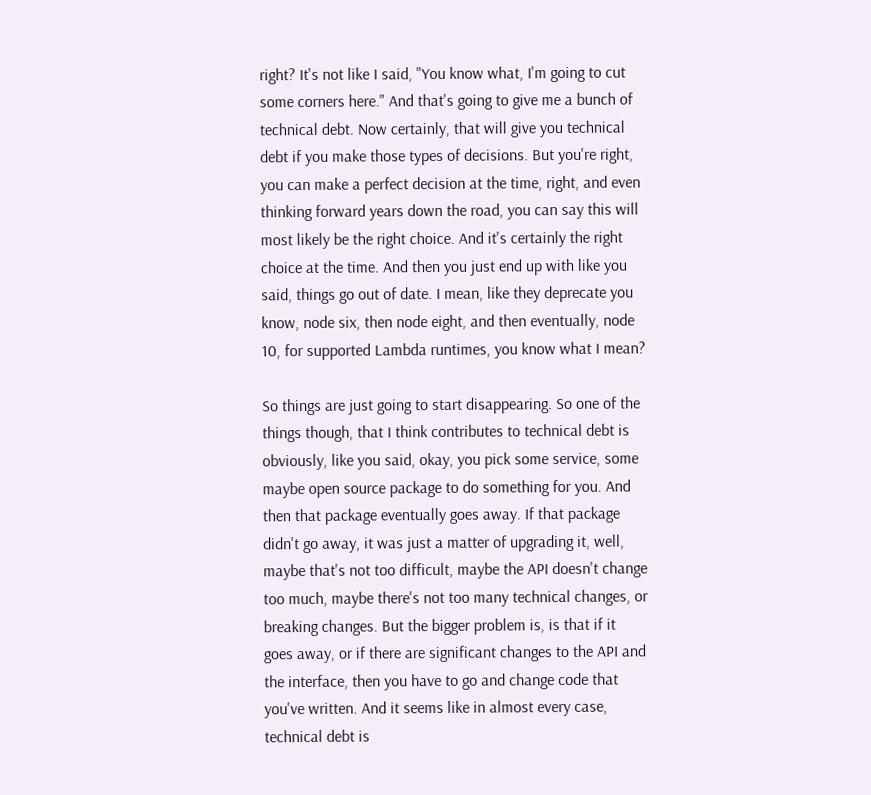right? It's not like I said, "You know what, I'm going to cut some corners here." And that's going to give me a bunch of technical debt. Now certainly, that will give you technical debt if you make those types of decisions. But you're right, you can make a perfect decision at the time, right, and even thinking forward years down the road, you can say this will most likely be the right choice. And it's certainly the right choice at the time. And then you just end up with like you said, things go out of date. I mean, like they deprecate you know, node six, then node eight, and then eventually, node 10, for supported Lambda runtimes, you know what I mean?

So things are just going to start disappearing. So one of the things though, that I think contributes to technical debt is obviously, like you said, okay, you pick some service, some maybe open source package to do something for you. And then that package eventually goes away. If that package didn't go away, it was just a matter of upgrading it, well, maybe that's not too difficult, maybe the API doesn't change too much, maybe there's not too many technical changes, or breaking changes. But the bigger problem is, is that if it goes away, or if there are significant changes to the API and the interface, then you have to go and change code that you've written. And it seems like in almost every case, technical debt is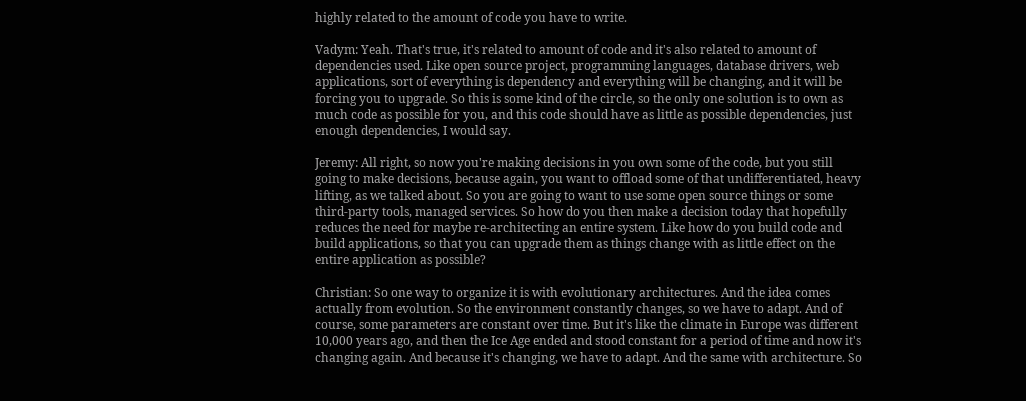highly related to the amount of code you have to write.

Vadym: Yeah. That's true, it's related to amount of code and it's also related to amount of dependencies used. Like open source project, programming languages, database drivers, web applications, sort of everything is dependency and everything will be changing, and it will be forcing you to upgrade. So this is some kind of the circle, so the only one solution is to own as much code as possible for you, and this code should have as little as possible dependencies, just enough dependencies, I would say.

Jeremy: All right, so now you're making decisions in you own some of the code, but you still going to make decisions, because again, you want to offload some of that undifferentiated, heavy lifting, as we talked about. So you are going to want to use some open source things or some third-party tools, managed services. So how do you then make a decision today that hopefully reduces the need for maybe re-architecting an entire system. Like how do you build code and build applications, so that you can upgrade them as things change with as little effect on the entire application as possible?

Christian: So one way to organize it is with evolutionary architectures. And the idea comes actually from evolution. So the environment constantly changes, so we have to adapt. And of course, some parameters are constant over time. But it's like the climate in Europe was different 10,000 years ago, and then the Ice Age ended and stood constant for a period of time and now it's changing again. And because it's changing, we have to adapt. And the same with architecture. So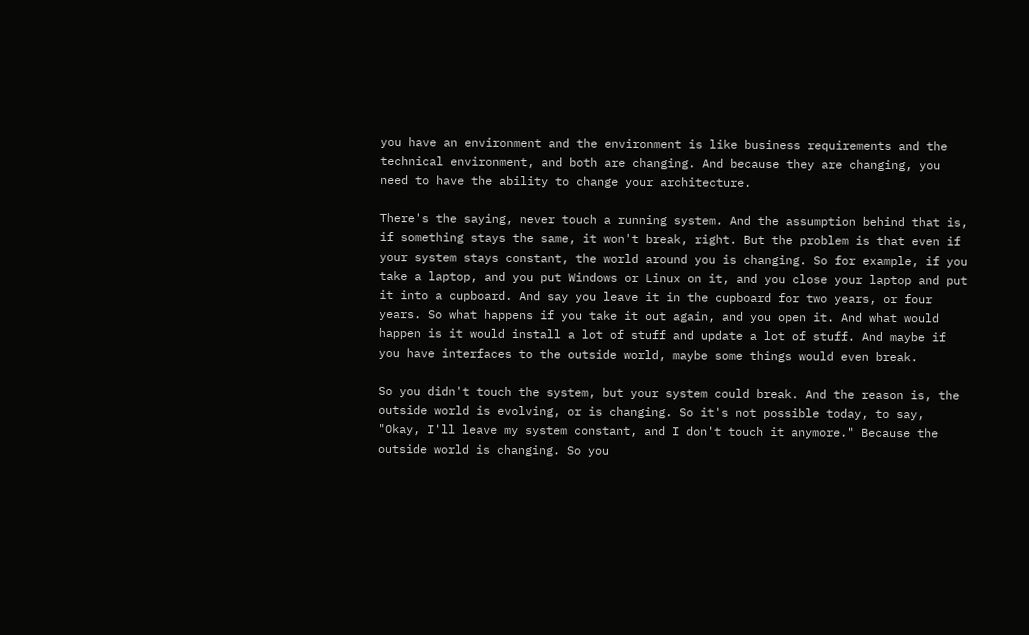you have an environment and the environment is like business requirements and the technical environment, and both are changing. And because they are changing, you need to have the ability to change your architecture.

There's the saying, never touch a running system. And the assumption behind that is, if something stays the same, it won't break, right. But the problem is that even if your system stays constant, the world around you is changing. So for example, if you take a laptop, and you put Windows or Linux on it, and you close your laptop and put it into a cupboard. And say you leave it in the cupboard for two years, or four years. So what happens if you take it out again, and you open it. And what would happen is it would install a lot of stuff and update a lot of stuff. And maybe if you have interfaces to the outside world, maybe some things would even break.

So you didn't touch the system, but your system could break. And the reason is, the outside world is evolving, or is changing. So it's not possible today, to say, "Okay, I'll leave my system constant, and I don't touch it anymore." Because the outside world is changing. So you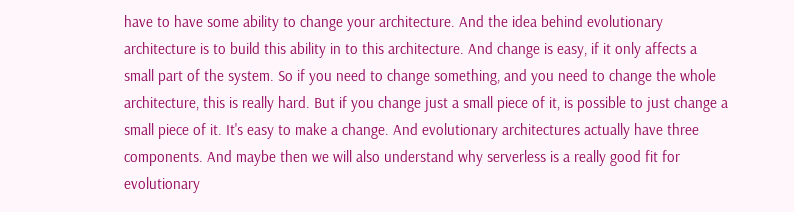have to have some ability to change your architecture. And the idea behind evolutionary architecture is to build this ability in to this architecture. And change is easy, if it only affects a small part of the system. So if you need to change something, and you need to change the whole architecture, this is really hard. But if you change just a small piece of it, is possible to just change a small piece of it. It's easy to make a change. And evolutionary architectures actually have three components. And maybe then we will also understand why serverless is a really good fit for evolutionary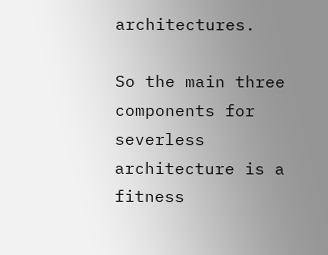architectures.

So the main three components for severless architecture is a fitness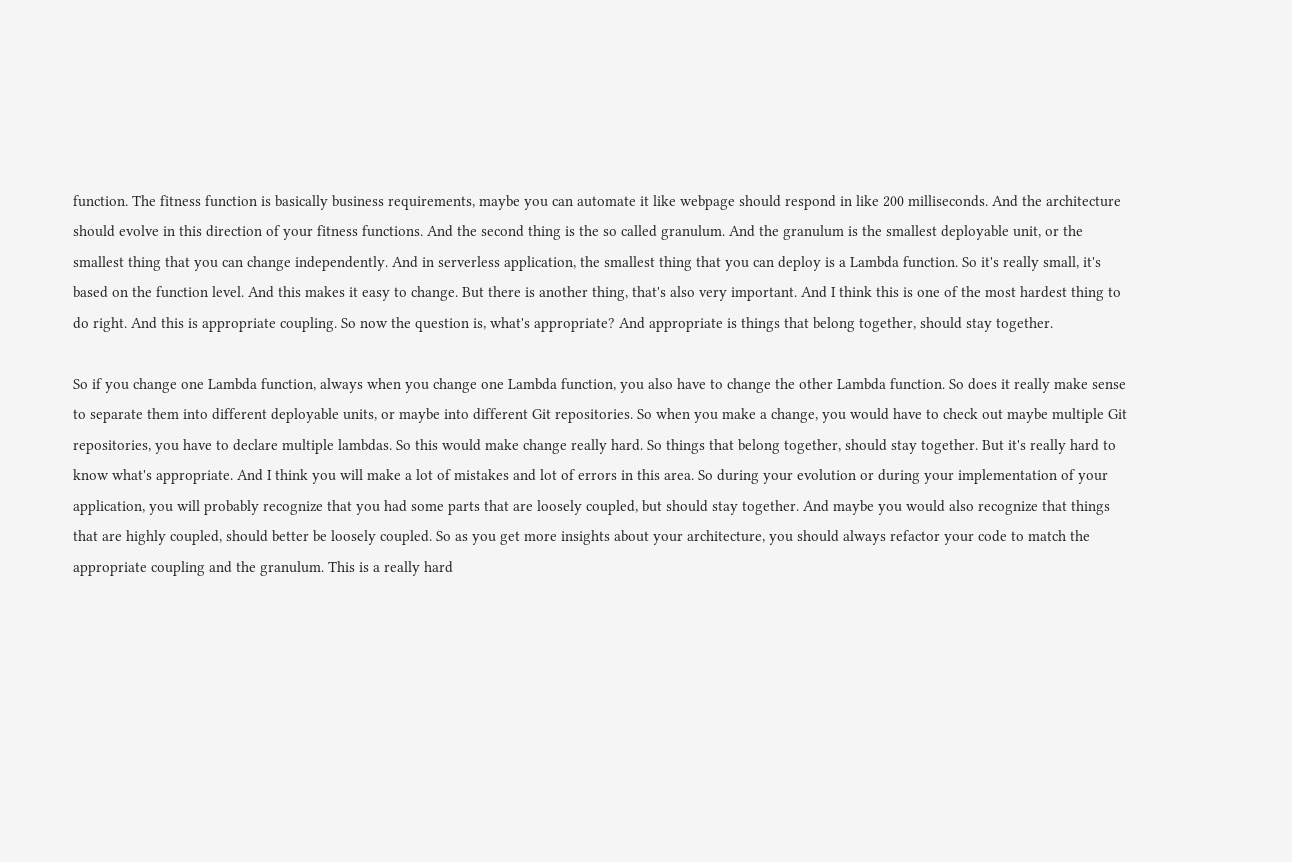function. The fitness function is basically business requirements, maybe you can automate it like webpage should respond in like 200 milliseconds. And the architecture should evolve in this direction of your fitness functions. And the second thing is the so called granulum. And the granulum is the smallest deployable unit, or the smallest thing that you can change independently. And in serverless application, the smallest thing that you can deploy is a Lambda function. So it's really small, it's based on the function level. And this makes it easy to change. But there is another thing, that's also very important. And I think this is one of the most hardest thing to do right. And this is appropriate coupling. So now the question is, what's appropriate? And appropriate is things that belong together, should stay together.

So if you change one Lambda function, always when you change one Lambda function, you also have to change the other Lambda function. So does it really make sense to separate them into different deployable units, or maybe into different Git repositories. So when you make a change, you would have to check out maybe multiple Git repositories, you have to declare multiple lambdas. So this would make change really hard. So things that belong together, should stay together. But it's really hard to know what's appropriate. And I think you will make a lot of mistakes and lot of errors in this area. So during your evolution or during your implementation of your application, you will probably recognize that you had some parts that are loosely coupled, but should stay together. And maybe you would also recognize that things that are highly coupled, should better be loosely coupled. So as you get more insights about your architecture, you should always refactor your code to match the appropriate coupling and the granulum. This is a really hard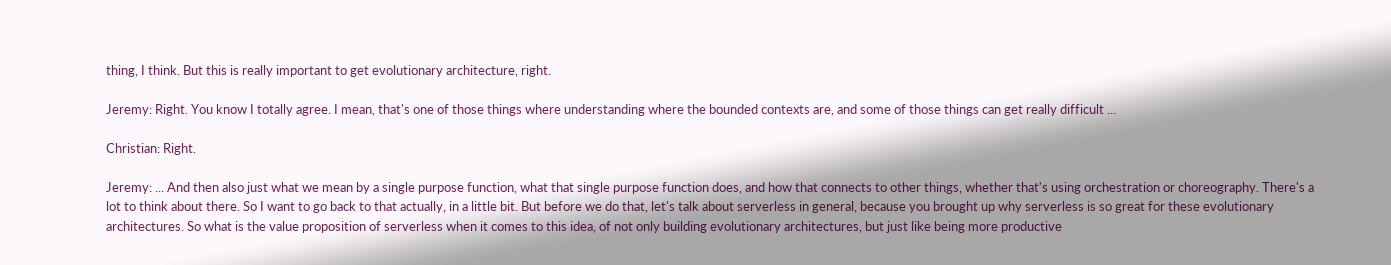thing, I think. But this is really important to get evolutionary architecture, right.

Jeremy: Right. You know I totally agree. I mean, that's one of those things where understanding where the bounded contexts are, and some of those things can get really difficult ...

Christian: Right.

Jeremy: ... And then also just what we mean by a single purpose function, what that single purpose function does, and how that connects to other things, whether that's using orchestration or choreography. There's a lot to think about there. So I want to go back to that actually, in a little bit. But before we do that, let's talk about serverless in general, because you brought up why serverless is so great for these evolutionary architectures. So what is the value proposition of serverless when it comes to this idea, of not only building evolutionary architectures, but just like being more productive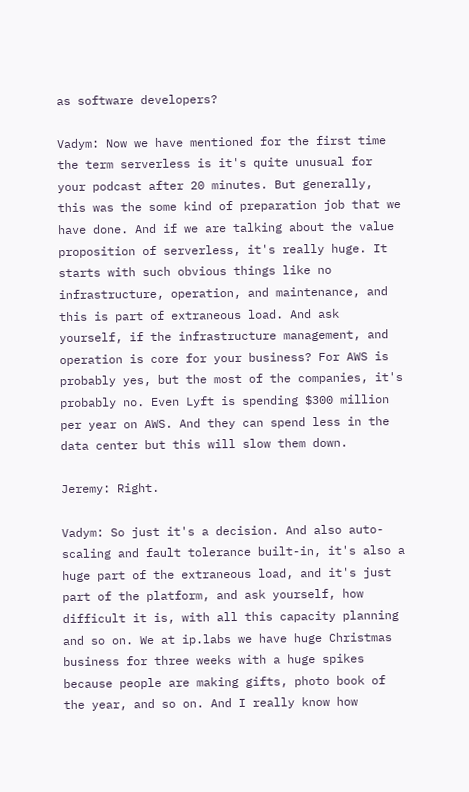as software developers?

Vadym: Now we have mentioned for the first time the term serverless is it's quite unusual for your podcast after 20 minutes. But generally, this was the some kind of preparation job that we have done. And if we are talking about the value proposition of serverless, it's really huge. It starts with such obvious things like no infrastructure, operation, and maintenance, and this is part of extraneous load. And ask yourself, if the infrastructure management, and operation is core for your business? For AWS is probably yes, but the most of the companies, it's probably no. Even Lyft is spending $300 million per year on AWS. And they can spend less in the data center but this will slow them down.

Jeremy: Right.

Vadym: So just it's a decision. And also auto-scaling and fault tolerance built-in, it's also a huge part of the extraneous load, and it's just part of the platform, and ask yourself, how difficult it is, with all this capacity planning and so on. We at ip.labs we have huge Christmas business for three weeks with a huge spikes because people are making gifts, photo book of the year, and so on. And I really know how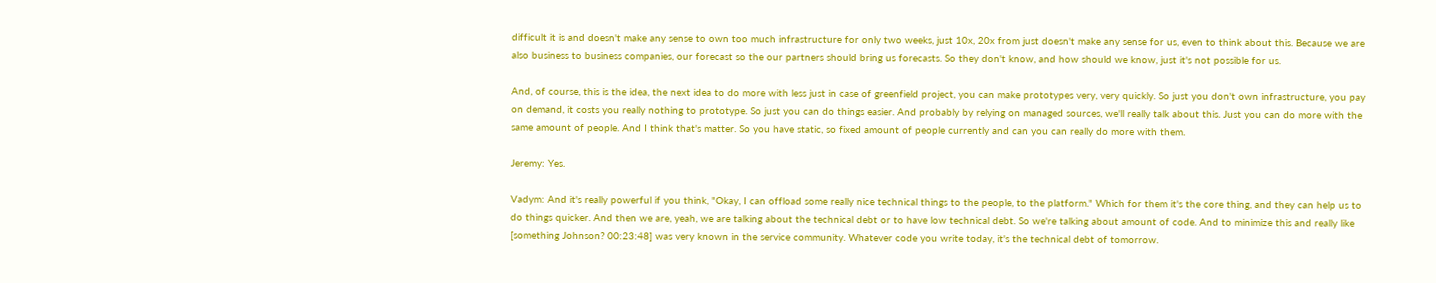difficult it is and doesn't make any sense to own too much infrastructure for only two weeks, just 10x, 20x from just doesn't make any sense for us, even to think about this. Because we are also business to business companies, our forecast so the our partners should bring us forecasts. So they don't know, and how should we know, just it's not possible for us.

And, of course, this is the idea, the next idea to do more with less just in case of greenfield project, you can make prototypes very, very quickly. So just you don't own infrastructure, you pay on demand, it costs you really nothing to prototype. So just you can do things easier. And probably by relying on managed sources, we'll really talk about this. Just you can do more with the same amount of people. And I think that's matter. So you have static, so fixed amount of people currently and can you can really do more with them.

Jeremy: Yes.

Vadym: And it's really powerful if you think, "Okay, I can offload some really nice technical things to the people, to the platform." Which for them it's the core thing, and they can help us to do things quicker. And then we are, yeah, we are talking about the technical debt or to have low technical debt. So we're talking about amount of code. And to minimize this and really like [something Johnson? 00:23:48] was very known in the service community. Whatever code you write today, it's the technical debt of tomorrow.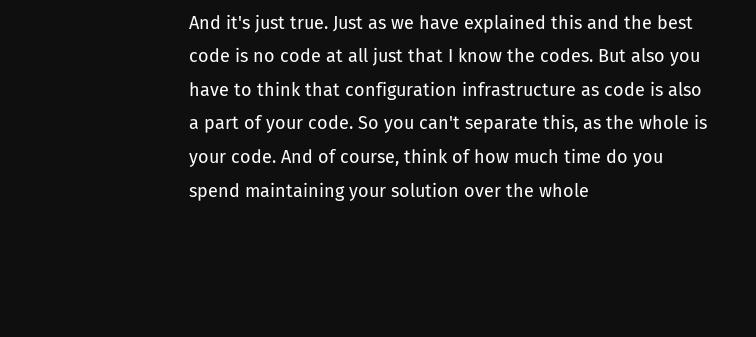And it's just true. Just as we have explained this and the best code is no code at all just that I know the codes. But also you have to think that configuration infrastructure as code is also a part of your code. So you can't separate this, as the whole is your code. And of course, think of how much time do you spend maintaining your solution over the whole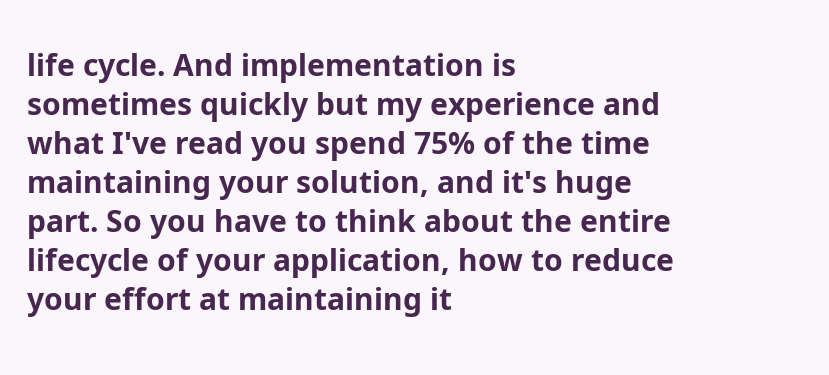life cycle. And implementation is sometimes quickly but my experience and what I've read you spend 75% of the time maintaining your solution, and it's huge part. So you have to think about the entire lifecycle of your application, how to reduce your effort at maintaining it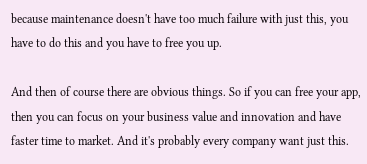because maintenance doesn't have too much failure with just this, you have to do this and you have to free you up.

And then of course there are obvious things. So if you can free your app, then you can focus on your business value and innovation and have faster time to market. And it's probably every company want just this.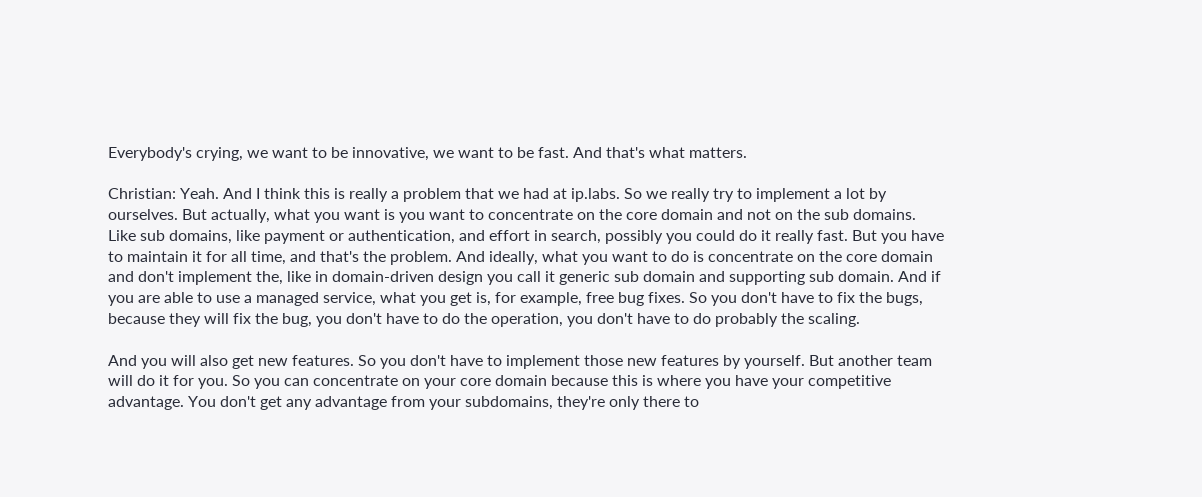Everybody's crying, we want to be innovative, we want to be fast. And that's what matters.

Christian: Yeah. And I think this is really a problem that we had at ip.labs. So we really try to implement a lot by ourselves. But actually, what you want is you want to concentrate on the core domain and not on the sub domains. Like sub domains, like payment or authentication, and effort in search, possibly you could do it really fast. But you have to maintain it for all time, and that's the problem. And ideally, what you want to do is concentrate on the core domain and don't implement the, like in domain-driven design you call it generic sub domain and supporting sub domain. And if you are able to use a managed service, what you get is, for example, free bug fixes. So you don't have to fix the bugs, because they will fix the bug, you don't have to do the operation, you don't have to do probably the scaling.

And you will also get new features. So you don't have to implement those new features by yourself. But another team will do it for you. So you can concentrate on your core domain because this is where you have your competitive advantage. You don't get any advantage from your subdomains, they're only there to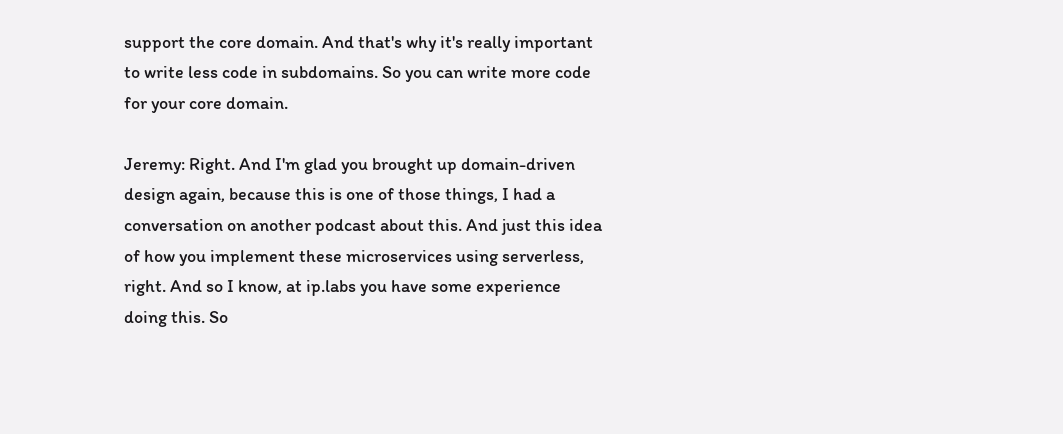support the core domain. And that's why it's really important to write less code in subdomains. So you can write more code for your core domain.

Jeremy: Right. And I'm glad you brought up domain-driven design again, because this is one of those things, I had a conversation on another podcast about this. And just this idea of how you implement these microservices using serverless, right. And so I know, at ip.labs you have some experience doing this. So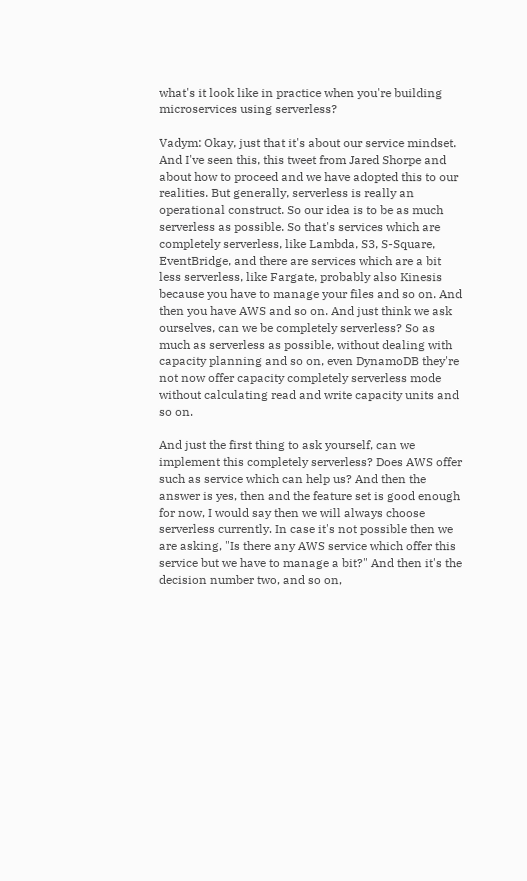what's it look like in practice when you're building microservices using serverless?

Vadym: Okay, just that it's about our service mindset. And I've seen this, this tweet from Jared Shorpe and about how to proceed and we have adopted this to our realities. But generally, serverless is really an operational construct. So our idea is to be as much serverless as possible. So that's services which are completely serverless, like Lambda, S3, S-Square, EventBridge, and there are services which are a bit less serverless, like Fargate, probably also Kinesis because you have to manage your files and so on. And then you have AWS and so on. And just think we ask ourselves, can we be completely serverless? So as much as serverless as possible, without dealing with capacity planning and so on, even DynamoDB they're not now offer capacity completely serverless mode without calculating read and write capacity units and so on.

And just the first thing to ask yourself, can we implement this completely serverless? Does AWS offer such as service which can help us? And then the answer is yes, then and the feature set is good enough for now, I would say then we will always choose serverless currently. In case it's not possible then we are asking, "Is there any AWS service which offer this service but we have to manage a bit?" And then it's the decision number two, and so on,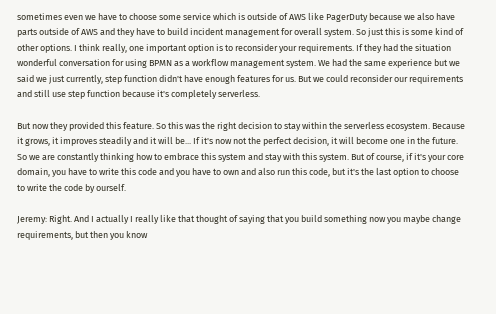sometimes even we have to choose some service which is outside of AWS like PagerDuty because we also have parts outside of AWS and they have to build incident management for overall system. So just this is some kind of other options. I think really, one important option is to reconsider your requirements. If they had the situation wonderful conversation for using BPMN as a workflow management system. We had the same experience but we said we just currently, step function didn't have enough features for us. But we could reconsider our requirements and still use step function because it's completely serverless.

But now they provided this feature. So this was the right decision to stay within the serverless ecosystem. Because it grows, it improves steadily and it will be... If it's now not the perfect decision, it will become one in the future. So we are constantly thinking how to embrace this system and stay with this system. But of course, if it's your core domain, you have to write this code and you have to own and also run this code, but it's the last option to choose to write the code by ourself.

Jeremy: Right. And I actually I really like that thought of saying that you build something now you maybe change requirements, but then you know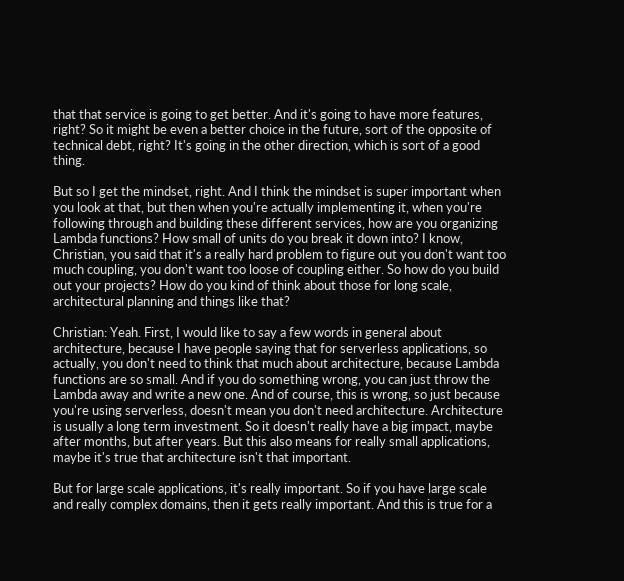that that service is going to get better. And it's going to have more features, right? So it might be even a better choice in the future, sort of the opposite of technical debt, right? It's going in the other direction, which is sort of a good thing.

But so I get the mindset, right. And I think the mindset is super important when you look at that, but then when you're actually implementing it, when you're following through and building these different services, how are you organizing Lambda functions? How small of units do you break it down into? I know, Christian, you said that it's a really hard problem to figure out you don't want too much coupling, you don't want too loose of coupling either. So how do you build out your projects? How do you kind of think about those for long scale, architectural planning and things like that?

Christian: Yeah. First, I would like to say a few words in general about architecture, because I have people saying that for serverless applications, so actually, you don't need to think that much about architecture, because Lambda functions are so small. And if you do something wrong, you can just throw the Lambda away and write a new one. And of course, this is wrong, so just because you're using serverless, doesn't mean you don't need architecture. Architecture is usually a long term investment. So it doesn't really have a big impact, maybe after months, but after years. But this also means for really small applications, maybe it's true that architecture isn't that important.

But for large scale applications, it's really important. So if you have large scale and really complex domains, then it gets really important. And this is true for a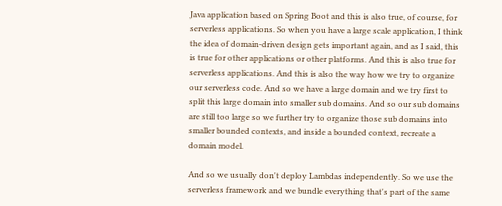Java application based on Spring Boot and this is also true, of course, for serverless applications. So when you have a large scale application, I think the idea of domain-driven design gets important again, and as I said, this is true for other applications or other platforms. And this is also true for serverless applications. And this is also the way how we try to organize our serverless code. And so we have a large domain and we try first to split this large domain into smaller sub domains. And so our sub domains are still too large so we further try to organize those sub domains into smaller bounded contexts, and inside a bounded context, recreate a domain model.

And so we usually don't deploy Lambdas independently. So we use the serverless framework and we bundle everything that's part of the same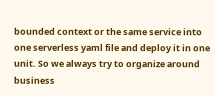bounded context or the same service into one serverless yaml file and deploy it in one unit. So we always try to organize around business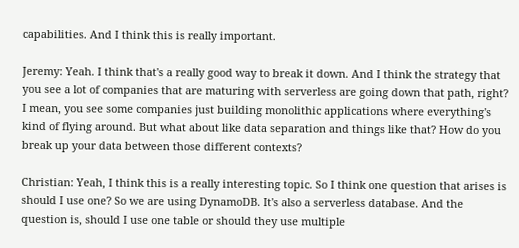capabilities. And I think this is really important.

Jeremy: Yeah. I think that's a really good way to break it down. And I think the strategy that you see a lot of companies that are maturing with serverless are going down that path, right? I mean, you see some companies just building monolithic applications where everything's kind of flying around. But what about like data separation and things like that? How do you break up your data between those different contexts?

Christian: Yeah, I think this is a really interesting topic. So I think one question that arises is should I use one? So we are using DynamoDB. It's also a serverless database. And the question is, should I use one table or should they use multiple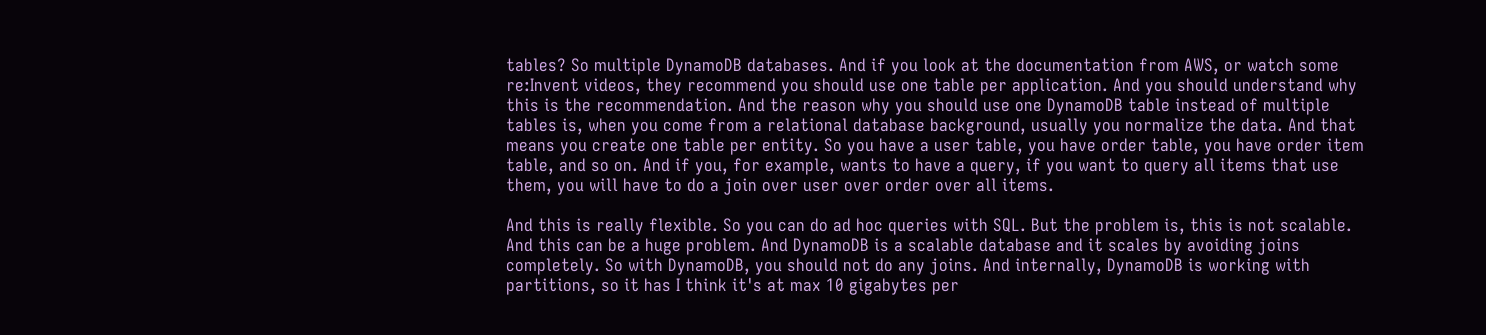tables? So multiple DynamoDB databases. And if you look at the documentation from AWS, or watch some re:Invent videos, they recommend you should use one table per application. And you should understand why this is the recommendation. And the reason why you should use one DynamoDB table instead of multiple tables is, when you come from a relational database background, usually you normalize the data. And that means you create one table per entity. So you have a user table, you have order table, you have order item table, and so on. And if you, for example, wants to have a query, if you want to query all items that use them, you will have to do a join over user over order over all items.

And this is really flexible. So you can do ad hoc queries with SQL. But the problem is, this is not scalable. And this can be a huge problem. And DynamoDB is a scalable database and it scales by avoiding joins completely. So with DynamoDB, you should not do any joins. And internally, DynamoDB is working with partitions, so it has I think it's at max 10 gigabytes per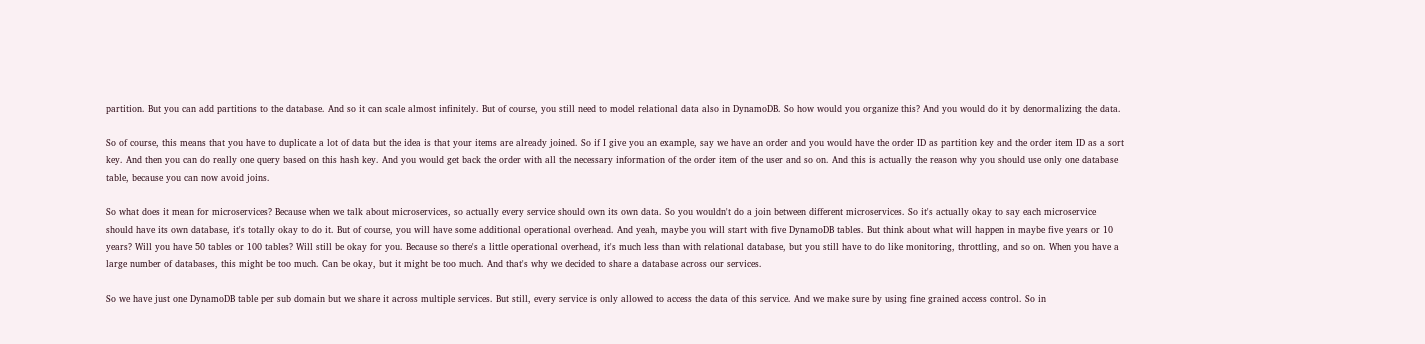partition. But you can add partitions to the database. And so it can scale almost infinitely. But of course, you still need to model relational data also in DynamoDB. So how would you organize this? And you would do it by denormalizing the data.

So of course, this means that you have to duplicate a lot of data but the idea is that your items are already joined. So if I give you an example, say we have an order and you would have the order ID as partition key and the order item ID as a sort key. And then you can do really one query based on this hash key. And you would get back the order with all the necessary information of the order item of the user and so on. And this is actually the reason why you should use only one database table, because you can now avoid joins.

So what does it mean for microservices? Because when we talk about microservices, so actually every service should own its own data. So you wouldn't do a join between different microservices. So it's actually okay to say each microservice should have its own database, it's totally okay to do it. But of course, you will have some additional operational overhead. And yeah, maybe you will start with five DynamoDB tables. But think about what will happen in maybe five years or 10 years? Will you have 50 tables or 100 tables? Will still be okay for you. Because so there's a little operational overhead, it's much less than with relational database, but you still have to do like monitoring, throttling, and so on. When you have a large number of databases, this might be too much. Can be okay, but it might be too much. And that's why we decided to share a database across our services.

So we have just one DynamoDB table per sub domain but we share it across multiple services. But still, every service is only allowed to access the data of this service. And we make sure by using fine grained access control. So in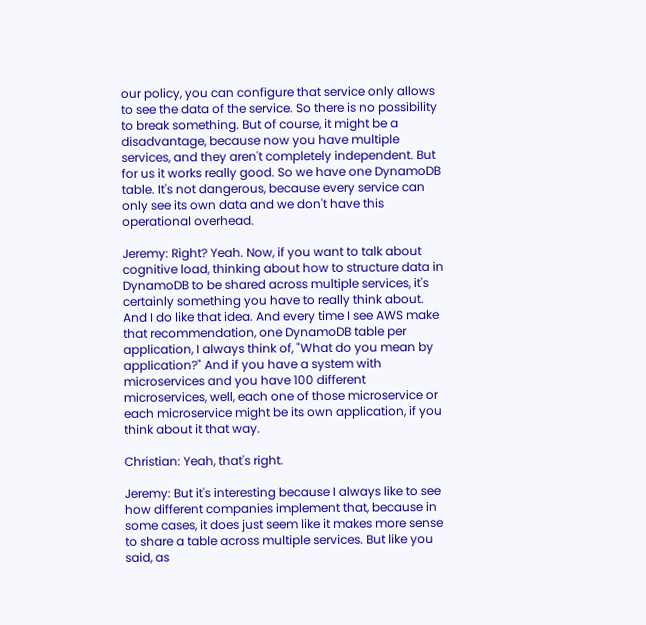our policy, you can configure that service only allows to see the data of the service. So there is no possibility to break something. But of course, it might be a disadvantage, because now you have multiple services, and they aren't completely independent. But for us it works really good. So we have one DynamoDB table. It's not dangerous, because every service can only see its own data and we don't have this operational overhead.

Jeremy: Right? Yeah. Now, if you want to talk about cognitive load, thinking about how to structure data in DynamoDB to be shared across multiple services, it's certainly something you have to really think about. And I do like that idea. And every time I see AWS make that recommendation, one DynamoDB table per application, I always think of, "What do you mean by application?" And if you have a system with microservices and you have 100 different microservices, well, each one of those microservice or each microservice might be its own application, if you think about it that way.

Christian: Yeah, that's right.

Jeremy: But it's interesting because I always like to see how different companies implement that, because in some cases, it does just seem like it makes more sense to share a table across multiple services. But like you said, as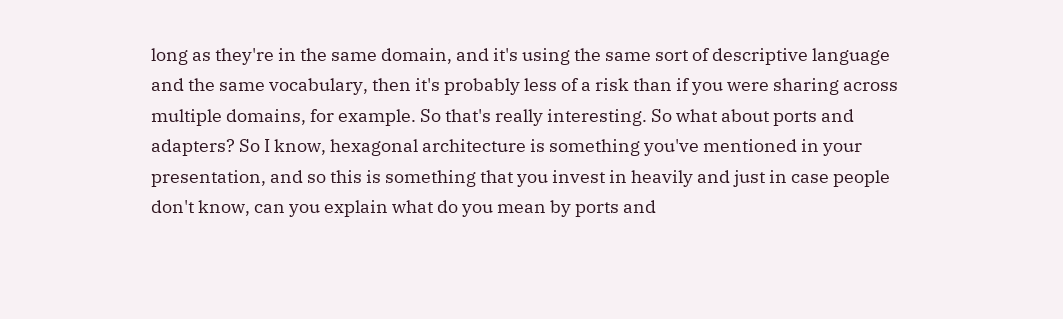long as they're in the same domain, and it's using the same sort of descriptive language and the same vocabulary, then it's probably less of a risk than if you were sharing across multiple domains, for example. So that's really interesting. So what about ports and adapters? So I know, hexagonal architecture is something you've mentioned in your presentation, and so this is something that you invest in heavily and just in case people don't know, can you explain what do you mean by ports and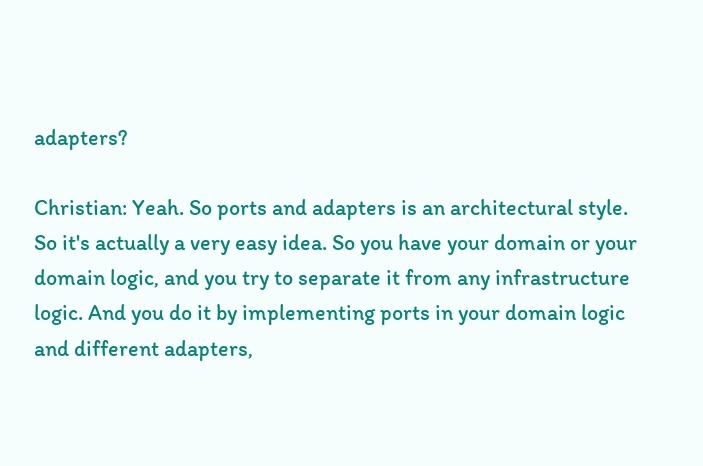adapters?

Christian: Yeah. So ports and adapters is an architectural style. So it's actually a very easy idea. So you have your domain or your domain logic, and you try to separate it from any infrastructure logic. And you do it by implementing ports in your domain logic and different adapters,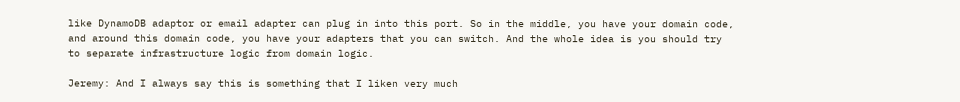like DynamoDB adaptor or email adapter can plug in into this port. So in the middle, you have your domain code, and around this domain code, you have your adapters that you can switch. And the whole idea is you should try to separate infrastructure logic from domain logic.

Jeremy: And I always say this is something that I liken very much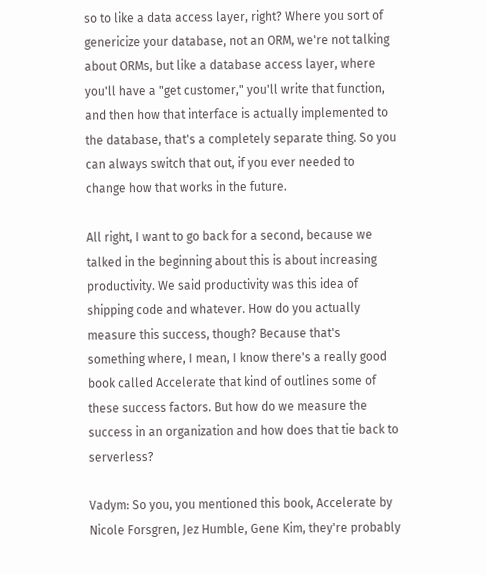so to like a data access layer, right? Where you sort of genericize your database, not an ORM, we're not talking about ORMs, but like a database access layer, where you'll have a "get customer," you'll write that function, and then how that interface is actually implemented to the database, that's a completely separate thing. So you can always switch that out, if you ever needed to change how that works in the future.

All right, I want to go back for a second, because we talked in the beginning about this is about increasing productivity. We said productivity was this idea of shipping code and whatever. How do you actually measure this success, though? Because that's something where, I mean, I know there's a really good book called Accelerate that kind of outlines some of these success factors. But how do we measure the success in an organization and how does that tie back to serverless?

Vadym: So you, you mentioned this book, Accelerate by Nicole Forsgren, Jez Humble, Gene Kim, they're probably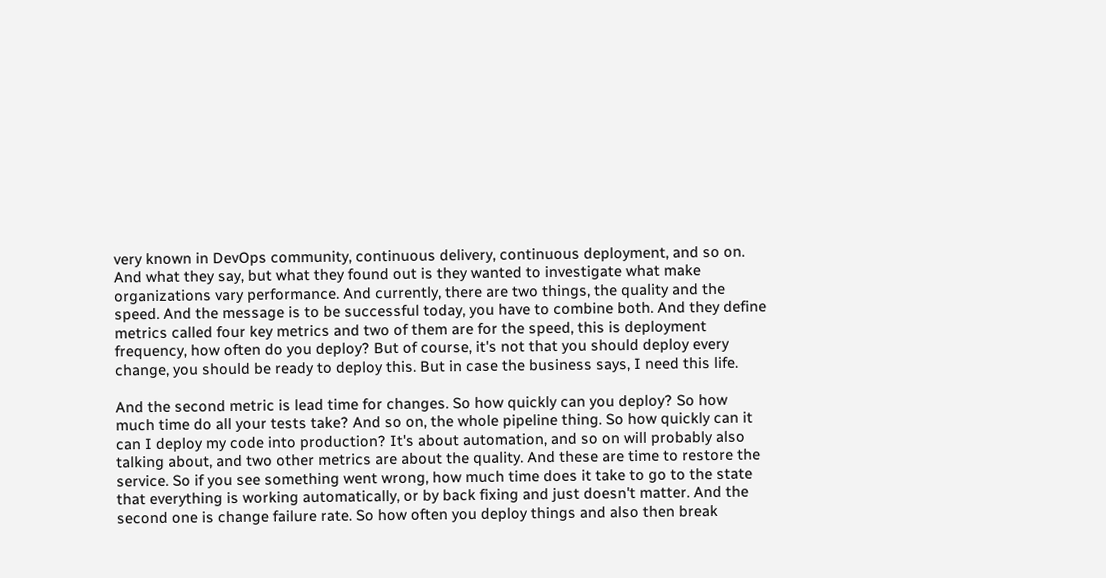very known in DevOps community, continuous delivery, continuous deployment, and so on. And what they say, but what they found out is they wanted to investigate what make organizations vary performance. And currently, there are two things, the quality and the speed. And the message is to be successful today, you have to combine both. And they define metrics called four key metrics and two of them are for the speed, this is deployment frequency, how often do you deploy? But of course, it's not that you should deploy every change, you should be ready to deploy this. But in case the business says, I need this life.

And the second metric is lead time for changes. So how quickly can you deploy? So how much time do all your tests take? And so on, the whole pipeline thing. So how quickly can it can I deploy my code into production? It's about automation, and so on will probably also talking about, and two other metrics are about the quality. And these are time to restore the service. So if you see something went wrong, how much time does it take to go to the state that everything is working automatically, or by back fixing and just doesn't matter. And the second one is change failure rate. So how often you deploy things and also then break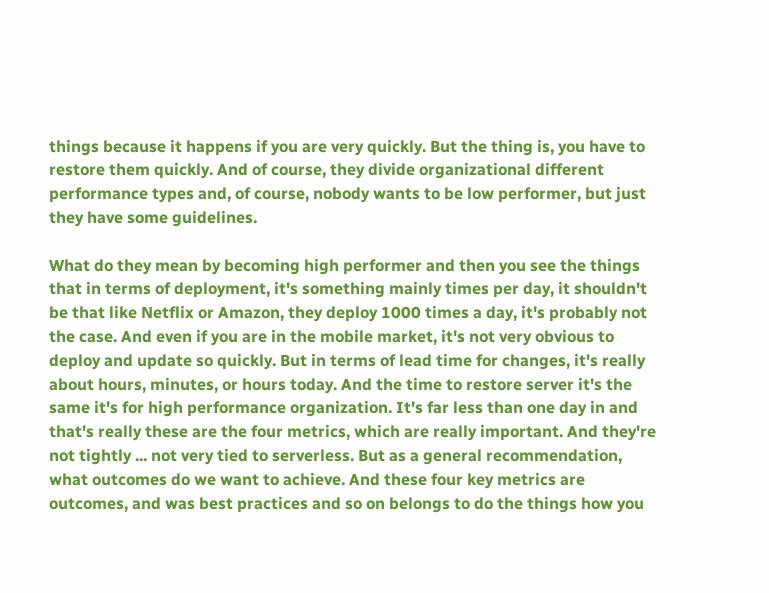things because it happens if you are very quickly. But the thing is, you have to restore them quickly. And of course, they divide organizational different performance types and, of course, nobody wants to be low performer, but just they have some guidelines.

What do they mean by becoming high performer and then you see the things that in terms of deployment, it's something mainly times per day, it shouldn't be that like Netflix or Amazon, they deploy 1000 times a day, it's probably not the case. And even if you are in the mobile market, it's not very obvious to deploy and update so quickly. But in terms of lead time for changes, it's really about hours, minutes, or hours today. And the time to restore server it's the same it's for high performance organization. It's far less than one day in and that's really these are the four metrics, which are really important. And they're not tightly ... not very tied to serverless. But as a general recommendation, what outcomes do we want to achieve. And these four key metrics are outcomes, and was best practices and so on belongs to do the things how you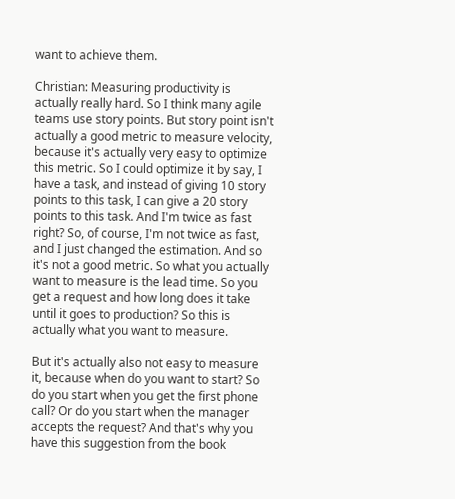want to achieve them.

Christian: Measuring productivity is actually really hard. So I think many agile teams use story points. But story point isn't actually a good metric to measure velocity, because it's actually very easy to optimize this metric. So I could optimize it by say, I have a task, and instead of giving 10 story points to this task, I can give a 20 story points to this task. And I'm twice as fast right? So, of course, I'm not twice as fast, and I just changed the estimation. And so it's not a good metric. So what you actually want to measure is the lead time. So you get a request and how long does it take until it goes to production? So this is actually what you want to measure.

But it's actually also not easy to measure it, because when do you want to start? So do you start when you get the first phone call? Or do you start when the manager accepts the request? And that's why you have this suggestion from the book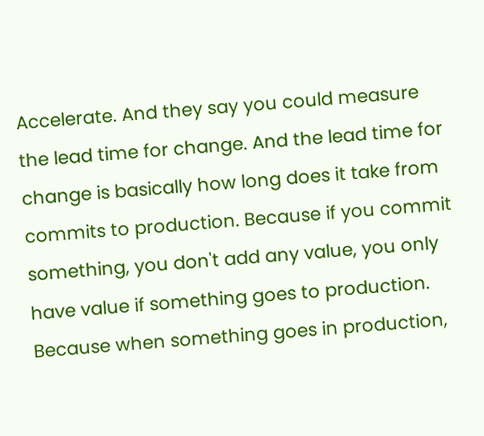Accelerate. And they say you could measure the lead time for change. And the lead time for change is basically how long does it take from commits to production. Because if you commit something, you don't add any value, you only have value if something goes to production. Because when something goes in production,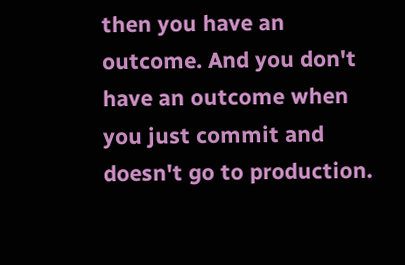then you have an outcome. And you don't have an outcome when you just commit and doesn't go to production.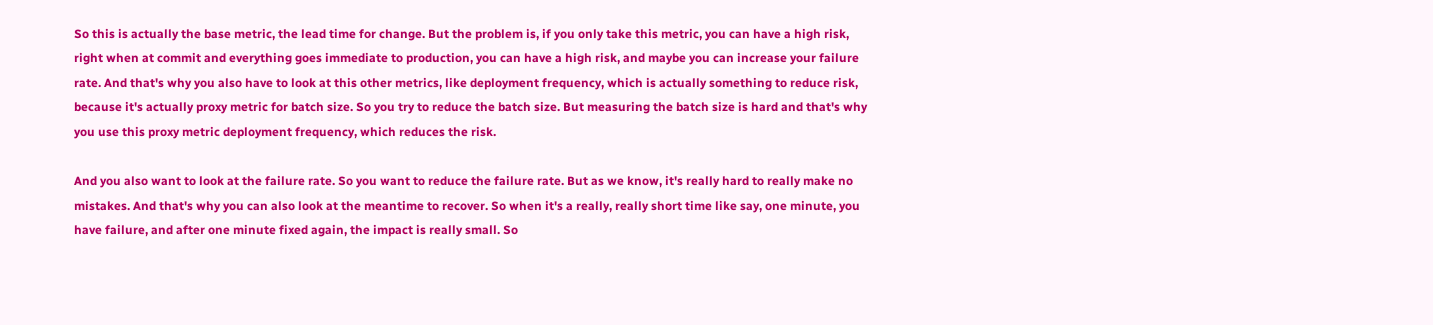So this is actually the base metric, the lead time for change. But the problem is, if you only take this metric, you can have a high risk, right when at commit and everything goes immediate to production, you can have a high risk, and maybe you can increase your failure rate. And that's why you also have to look at this other metrics, like deployment frequency, which is actually something to reduce risk, because it's actually proxy metric for batch size. So you try to reduce the batch size. But measuring the batch size is hard and that's why you use this proxy metric deployment frequency, which reduces the risk.

And you also want to look at the failure rate. So you want to reduce the failure rate. But as we know, it's really hard to really make no mistakes. And that's why you can also look at the meantime to recover. So when it's a really, really short time like say, one minute, you have failure, and after one minute fixed again, the impact is really small. So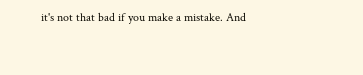it's not that bad if you make a mistake. And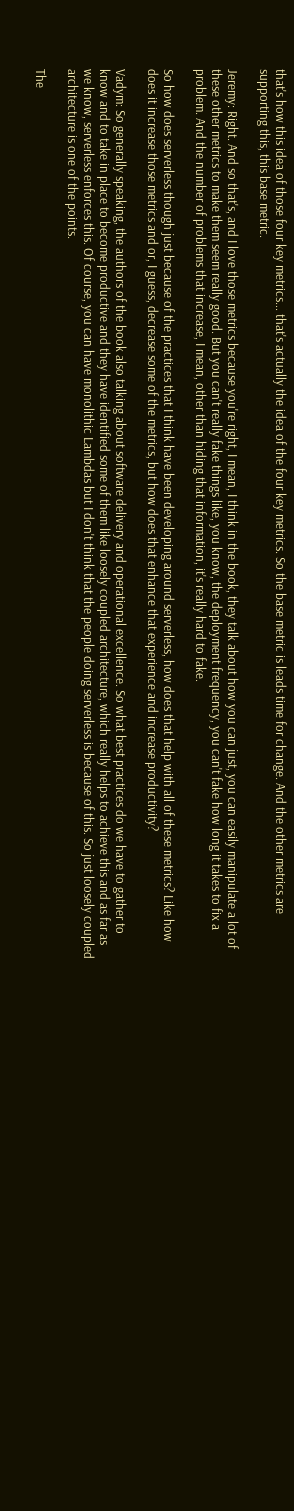that's how this idea of those four key metrics... that's actually the idea of the four key metrics. So the base metric is leads time for change. And the other metrics are supporting this, this base metric.

Jeremy: Right. And so that's, and I love those metrics because you're right, I mean, I think in the book, they talk about how you can just, you can easily manipulate a lot of these other metrics to make them seem really good. But you can't really fake things like, you know, the deployment frequency, you can't fake how long it takes to fix a problem. And the number of problems that increase, I mean, other than hiding that information, it's really hard to fake.

So how does serverless though just because of the practices that I think have been developing around serverless, how does that help with all of these metrics? Like how does it increase those metrics and or, I guess, decrease some of the metrics, but how does that enhance that experience and increase productivity?

Vadym: So generally speaking, the authors of the book also talking about software delivery and operational excellence. So what best practices do we have to gather to know and to take in place to become productive and they have identified some of them like loosely coupled architecture, which really helps to achieve this and as far as we know, serverless enforces this. Of course, you can have monolithic Lambdas but I don't think that the people doing serverless is because of this. So just loosely coupled architecture is one of the points.

The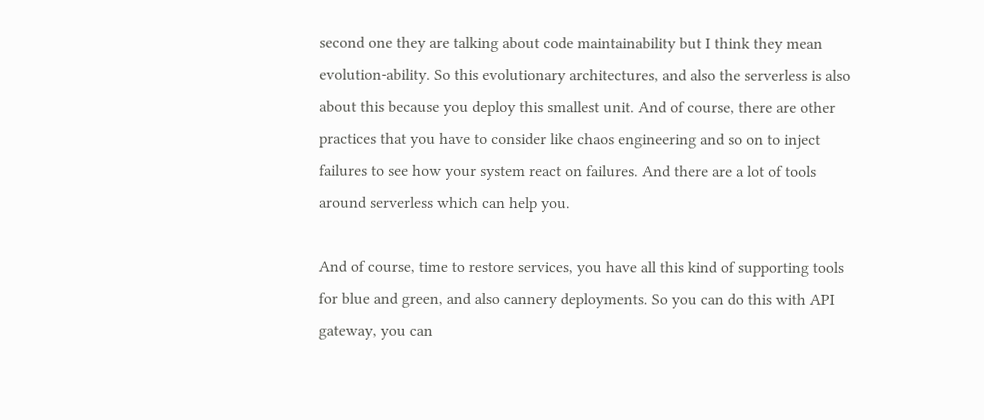second one they are talking about code maintainability but I think they mean evolution-ability. So this evolutionary architectures, and also the serverless is also about this because you deploy this smallest unit. And of course, there are other practices that you have to consider like chaos engineering and so on to inject failures to see how your system react on failures. And there are a lot of tools around serverless which can help you.

And of course, time to restore services, you have all this kind of supporting tools for blue and green, and also cannery deployments. So you can do this with API gateway, you can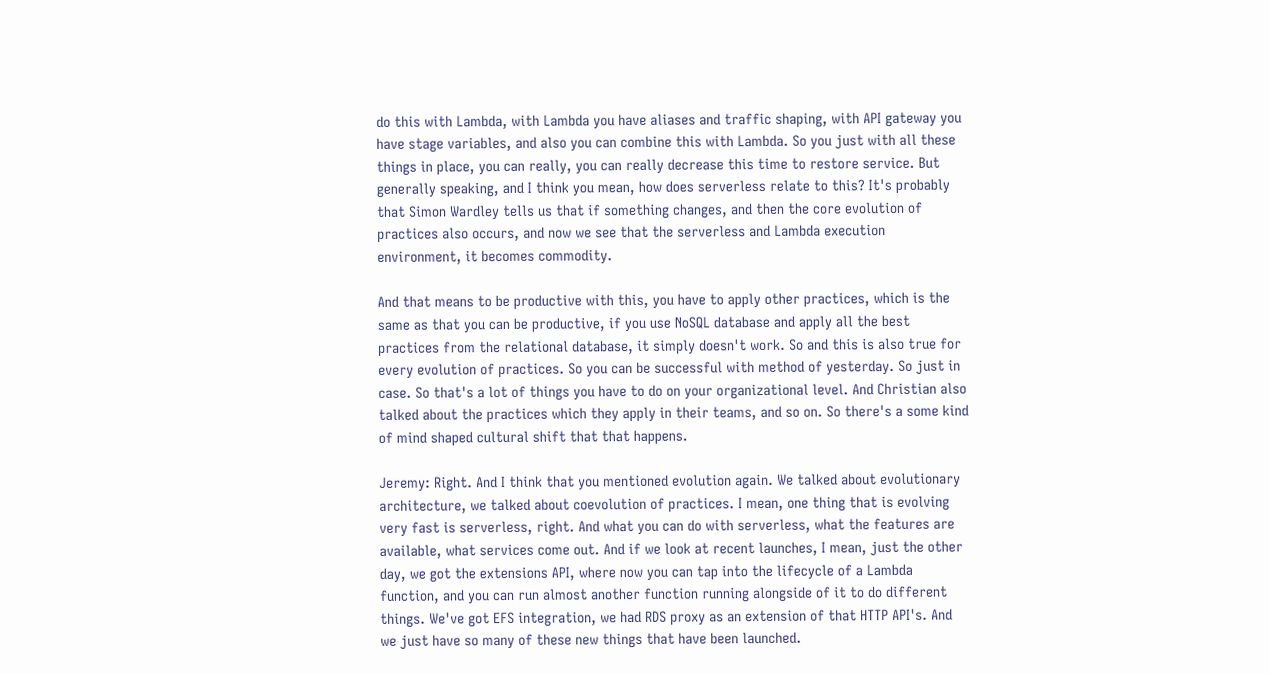do this with Lambda, with Lambda you have aliases and traffic shaping, with API gateway you have stage variables, and also you can combine this with Lambda. So you just with all these things in place, you can really, you can really decrease this time to restore service. But generally speaking, and I think you mean, how does serverless relate to this? It's probably that Simon Wardley tells us that if something changes, and then the core evolution of practices also occurs, and now we see that the serverless and Lambda execution environment, it becomes commodity.

And that means to be productive with this, you have to apply other practices, which is the same as that you can be productive, if you use NoSQL database and apply all the best practices from the relational database, it simply doesn't work. So and this is also true for every evolution of practices. So you can be successful with method of yesterday. So just in case. So that's a lot of things you have to do on your organizational level. And Christian also talked about the practices which they apply in their teams, and so on. So there's a some kind of mind shaped cultural shift that that happens.

Jeremy: Right. And I think that you mentioned evolution again. We talked about evolutionary architecture, we talked about coevolution of practices. I mean, one thing that is evolving very fast is serverless, right. And what you can do with serverless, what the features are available, what services come out. And if we look at recent launches, I mean, just the other day, we got the extensions API, where now you can tap into the lifecycle of a Lambda function, and you can run almost another function running alongside of it to do different things. We've got EFS integration, we had RDS proxy as an extension of that HTTP API's. And we just have so many of these new things that have been launched.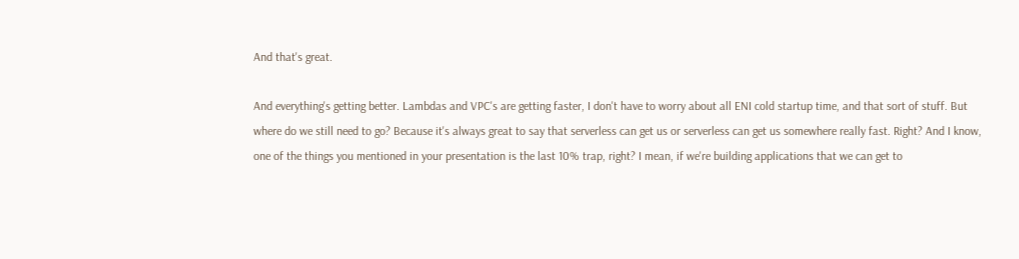And that's great.

And everything's getting better. Lambdas and VPC's are getting faster, I don't have to worry about all ENI cold startup time, and that sort of stuff. But where do we still need to go? Because it's always great to say that serverless can get us or serverless can get us somewhere really fast. Right? And I know, one of the things you mentioned in your presentation is the last 10% trap, right? I mean, if we're building applications that we can get to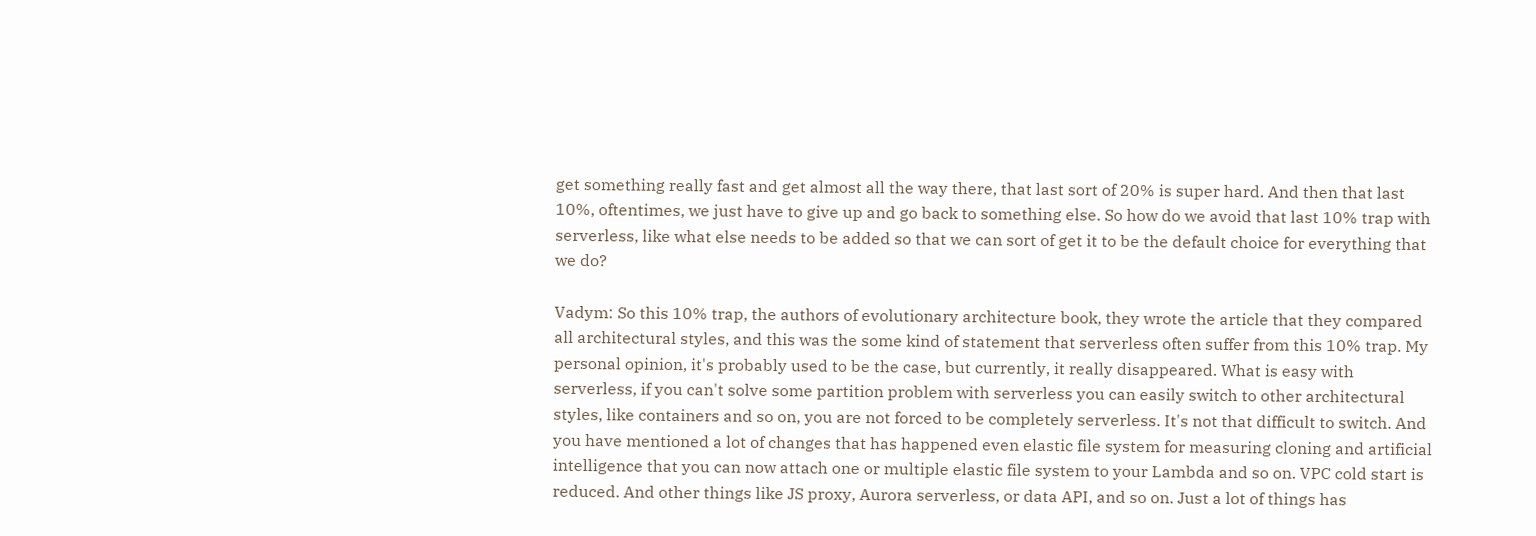get something really fast and get almost all the way there, that last sort of 20% is super hard. And then that last 10%, oftentimes, we just have to give up and go back to something else. So how do we avoid that last 10% trap with serverless, like what else needs to be added so that we can sort of get it to be the default choice for everything that we do?

Vadym: So this 10% trap, the authors of evolutionary architecture book, they wrote the article that they compared all architectural styles, and this was the some kind of statement that serverless often suffer from this 10% trap. My personal opinion, it's probably used to be the case, but currently, it really disappeared. What is easy with serverless, if you can't solve some partition problem with serverless you can easily switch to other architectural styles, like containers and so on, you are not forced to be completely serverless. It's not that difficult to switch. And you have mentioned a lot of changes that has happened even elastic file system for measuring cloning and artificial intelligence that you can now attach one or multiple elastic file system to your Lambda and so on. VPC cold start is reduced. And other things like JS proxy, Aurora serverless, or data API, and so on. Just a lot of things has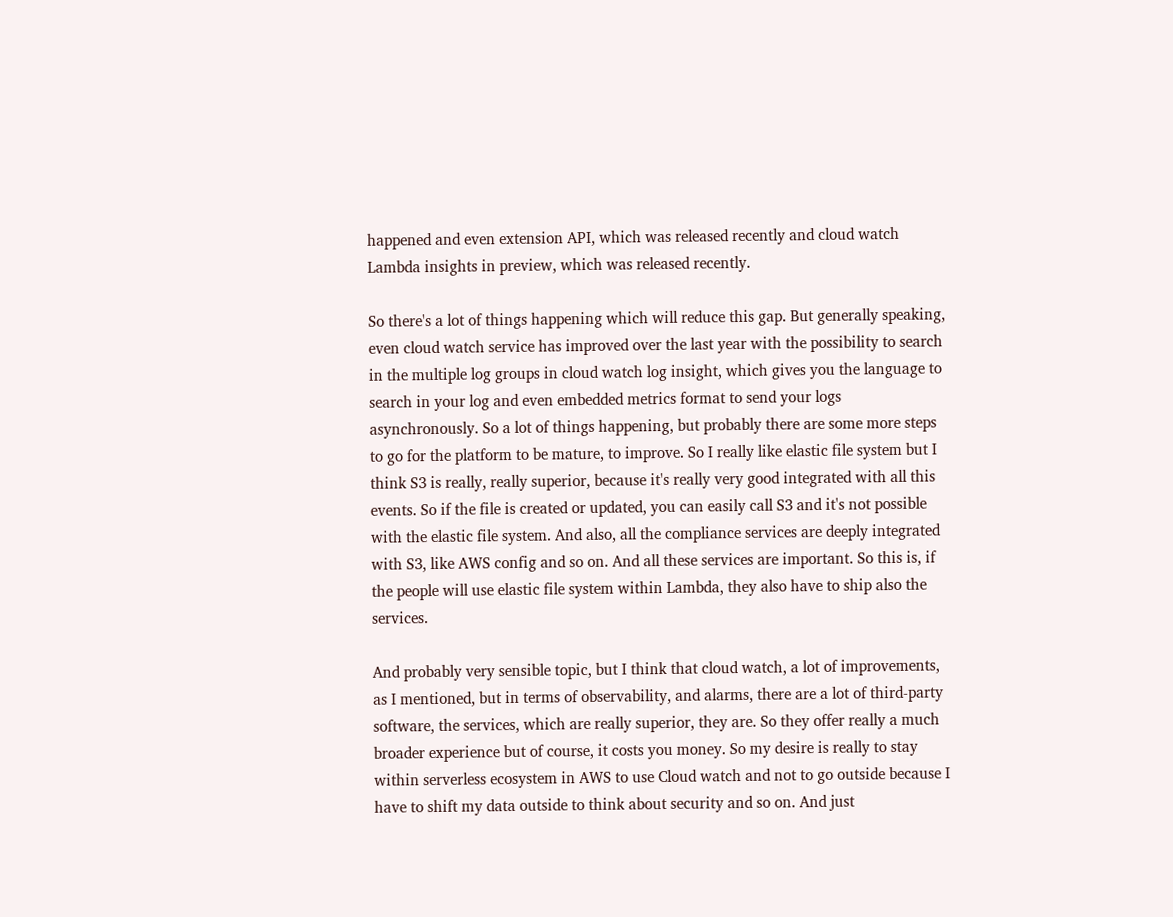happened and even extension API, which was released recently and cloud watch Lambda insights in preview, which was released recently.

So there's a lot of things happening which will reduce this gap. But generally speaking, even cloud watch service has improved over the last year with the possibility to search in the multiple log groups in cloud watch log insight, which gives you the language to search in your log and even embedded metrics format to send your logs asynchronously. So a lot of things happening, but probably there are some more steps to go for the platform to be mature, to improve. So I really like elastic file system but I think S3 is really, really superior, because it's really very good integrated with all this events. So if the file is created or updated, you can easily call S3 and it's not possible with the elastic file system. And also, all the compliance services are deeply integrated with S3, like AWS config and so on. And all these services are important. So this is, if the people will use elastic file system within Lambda, they also have to ship also the services.

And probably very sensible topic, but I think that cloud watch, a lot of improvements, as I mentioned, but in terms of observability, and alarms, there are a lot of third-party software, the services, which are really superior, they are. So they offer really a much broader experience but of course, it costs you money. So my desire is really to stay within serverless ecosystem in AWS to use Cloud watch and not to go outside because I have to shift my data outside to think about security and so on. And just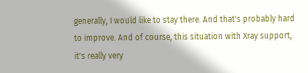generally, I would like to stay there. And that's probably hard to improve. And of course, this situation with Xray support, it's really very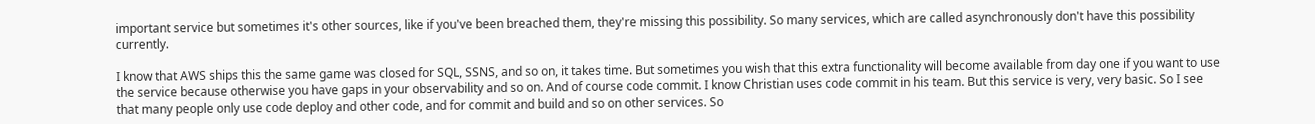important service but sometimes it's other sources, like if you've been breached them, they're missing this possibility. So many services, which are called asynchronously don't have this possibility currently.

I know that AWS ships this the same game was closed for SQL, SSNS, and so on, it takes time. But sometimes you wish that this extra functionality will become available from day one if you want to use the service because otherwise you have gaps in your observability and so on. And of course code commit. I know Christian uses code commit in his team. But this service is very, very basic. So I see that many people only use code deploy and other code, and for commit and build and so on other services. So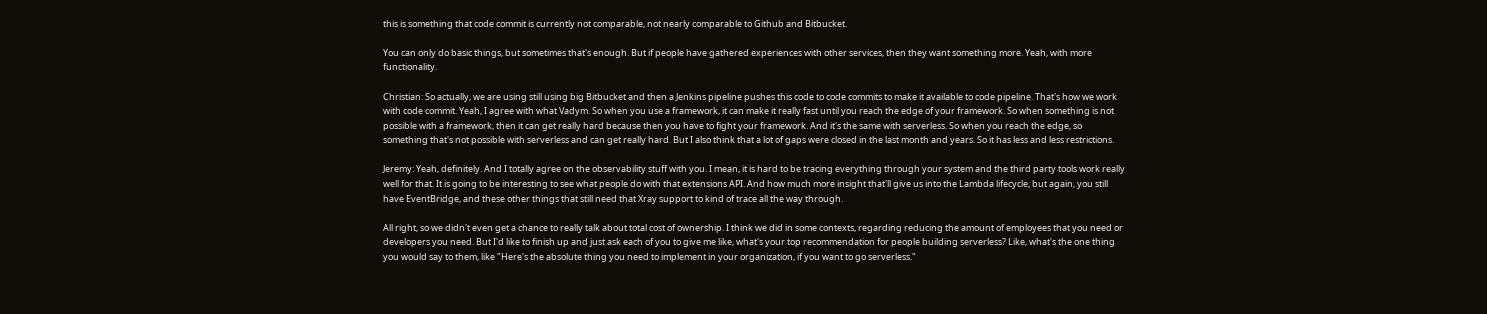this is something that code commit is currently not comparable, not nearly comparable to Github and Bitbucket.

You can only do basic things, but sometimes that's enough. But if people have gathered experiences with other services, then they want something more. Yeah, with more functionality.

Christian: So actually, we are using still using big Bitbucket and then a Jenkins pipeline pushes this code to code commits to make it available to code pipeline. That's how we work with code commit. Yeah, I agree with what Vadym. So when you use a framework, it can make it really fast until you reach the edge of your framework. So when something is not possible with a framework, then it can get really hard because then you have to fight your framework. And it's the same with serverless. So when you reach the edge, so something that's not possible with serverless and can get really hard. But I also think that a lot of gaps were closed in the last month and years. So it has less and less restrictions.

Jeremy: Yeah, definitely. And I totally agree on the observability stuff with you. I mean, it is hard to be tracing everything through your system and the third party tools work really well for that. It is going to be interesting to see what people do with that extensions API. And how much more insight that'll give us into the Lambda lifecycle, but again, you still have EventBridge, and these other things that still need that Xray support to kind of trace all the way through.

All right, so we didn't even get a chance to really talk about total cost of ownership. I think we did in some contexts, regarding reducing the amount of employees that you need or developers you need. But I'd like to finish up and just ask each of you to give me like, what's your top recommendation for people building serverless? Like, what's the one thing you would say to them, like "Here's the absolute thing you need to implement in your organization, if you want to go serverless."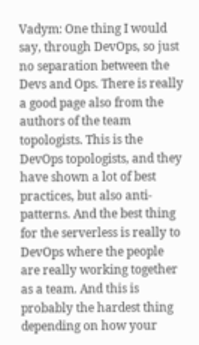Vadym: One thing I would say, through DevOps, so just no separation between the Devs and Ops. There is really a good page also from the authors of the team topologists. This is the DevOps topologists, and they have shown a lot of best practices, but also anti-patterns. And the best thing for the serverless is really to DevOps where the people are really working together as a team. And this is probably the hardest thing depending on how your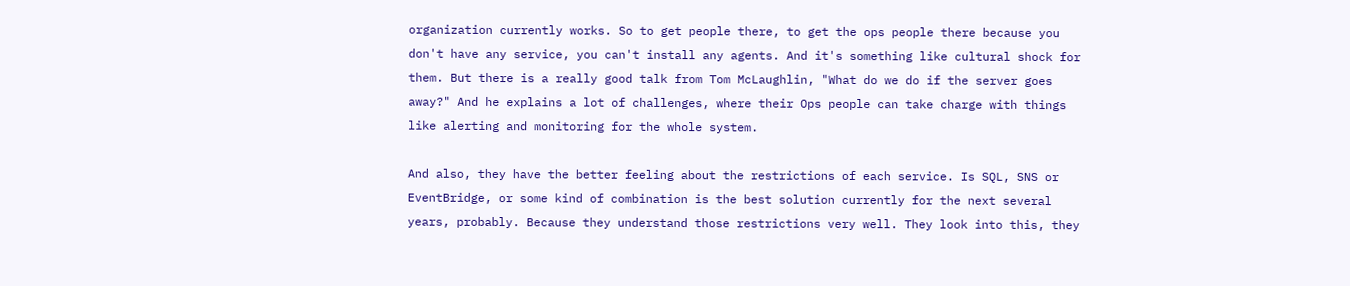organization currently works. So to get people there, to get the ops people there because you don't have any service, you can't install any agents. And it's something like cultural shock for them. But there is a really good talk from Tom McLaughlin, "What do we do if the server goes away?" And he explains a lot of challenges, where their Ops people can take charge with things like alerting and monitoring for the whole system.

And also, they have the better feeling about the restrictions of each service. Is SQL, SNS or EventBridge, or some kind of combination is the best solution currently for the next several years, probably. Because they understand those restrictions very well. They look into this, they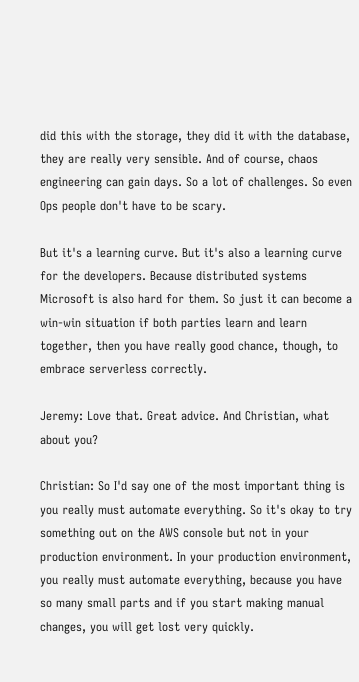did this with the storage, they did it with the database, they are really very sensible. And of course, chaos engineering can gain days. So a lot of challenges. So even Ops people don't have to be scary.

But it's a learning curve. But it's also a learning curve for the developers. Because distributed systems Microsoft is also hard for them. So just it can become a win-win situation if both parties learn and learn together, then you have really good chance, though, to embrace serverless correctly.

Jeremy: Love that. Great advice. And Christian, what about you?

Christian: So I'd say one of the most important thing is you really must automate everything. So it's okay to try something out on the AWS console but not in your production environment. In your production environment, you really must automate everything, because you have so many small parts and if you start making manual changes, you will get lost very quickly.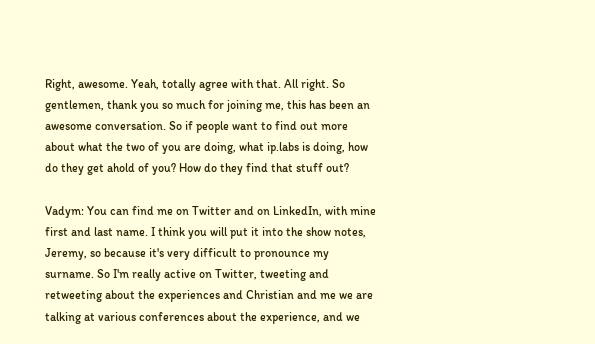Right, awesome. Yeah, totally agree with that. All right. So gentlemen, thank you so much for joining me, this has been an awesome conversation. So if people want to find out more about what the two of you are doing, what ip.labs is doing, how do they get ahold of you? How do they find that stuff out?

Vadym: You can find me on Twitter and on LinkedIn, with mine first and last name. I think you will put it into the show notes, Jeremy, so because it's very difficult to pronounce my surname. So I'm really active on Twitter, tweeting and retweeting about the experiences and Christian and me we are talking at various conferences about the experience, and we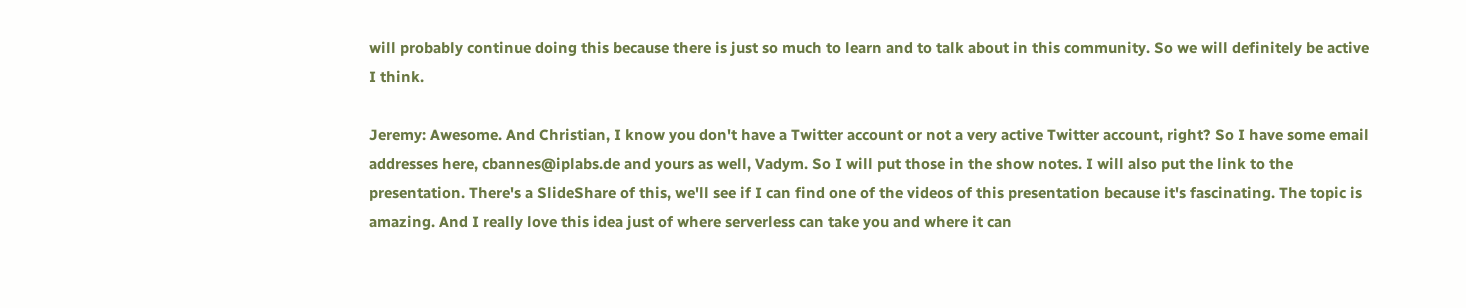will probably continue doing this because there is just so much to learn and to talk about in this community. So we will definitely be active I think.

Jeremy: Awesome. And Christian, I know you don't have a Twitter account or not a very active Twitter account, right? So I have some email addresses here, cbannes@iplabs.de and yours as well, Vadym. So I will put those in the show notes. I will also put the link to the presentation. There's a SlideShare of this, we'll see if I can find one of the videos of this presentation because it's fascinating. The topic is amazing. And I really love this idea just of where serverless can take you and where it can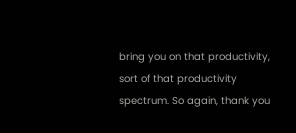bring you on that productivity, sort of that productivity spectrum. So again, thank you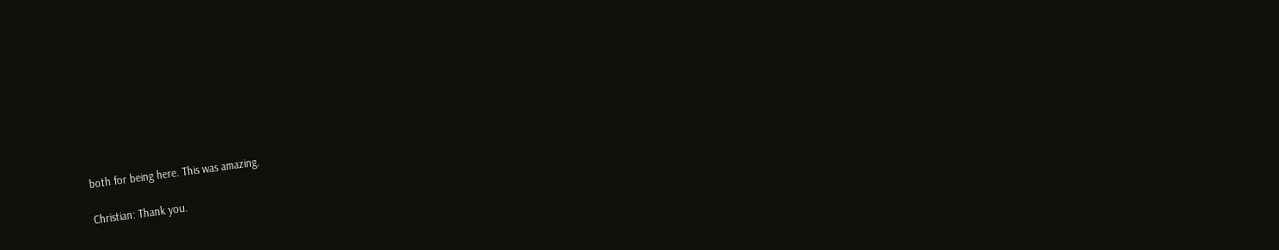both for being here. This was amazing.

Christian: Thank you.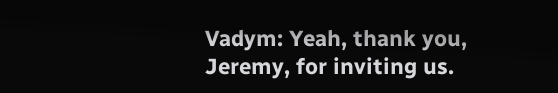Vadym: Yeah, thank you, Jeremy, for inviting us.